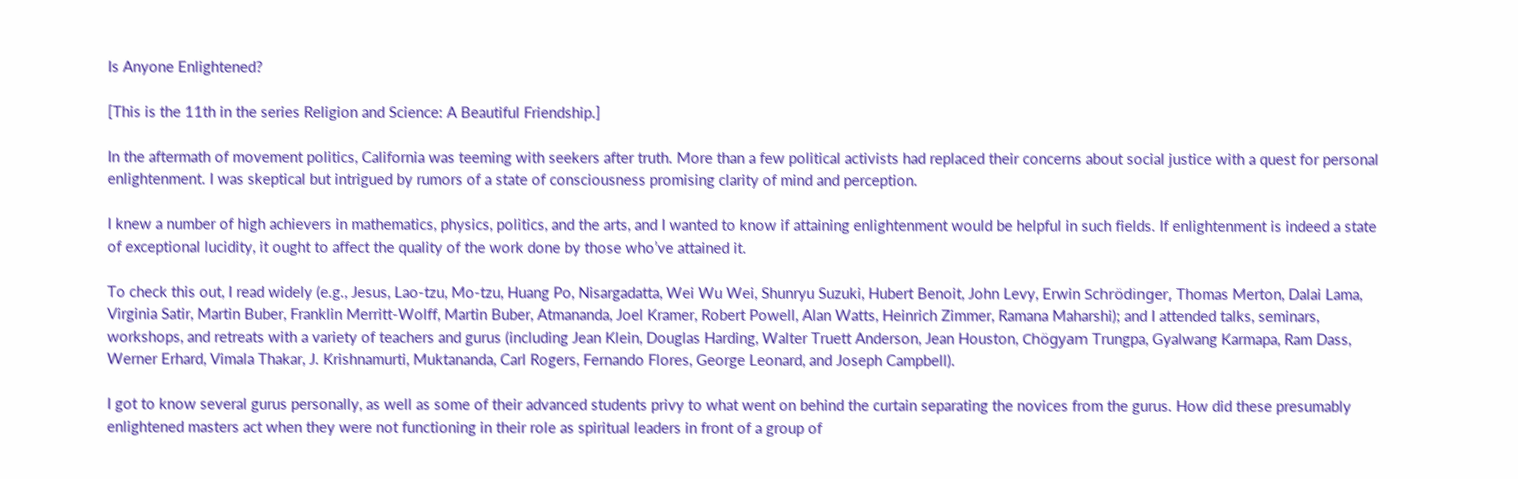Is Anyone Enlightened?

[This is the 11th in the series Religion and Science: A Beautiful Friendship.]

In the aftermath of movement politics, California was teeming with seekers after truth. More than a few political activists had replaced their concerns about social justice with a quest for personal enlightenment. I was skeptical but intrigued by rumors of a state of consciousness promising clarity of mind and perception.

I knew a number of high achievers in mathematics, physics, politics, and the arts, and I wanted to know if attaining enlightenment would be helpful in such fields. If enlightenment is indeed a state of exceptional lucidity, it ought to affect the quality of the work done by those who’ve attained it.

To check this out, I read widely (e.g., Jesus, Lao-tzu, Mo-tzu, Huang Po, Nisargadatta, Wei Wu Wei, Shunryu Suzuki, Hubert Benoit, John Levy, Erwin Schrödinger, Thomas Merton, Dalai Lama, Virginia Satir, Martin Buber, Franklin Merritt-Wolff, Martin Buber, Atmananda, Joel Kramer, Robert Powell, Alan Watts, Heinrich Zimmer, Ramana Maharshi); and I attended talks, seminars, workshops, and retreats with a variety of teachers and gurus (including Jean Klein, Douglas Harding, Walter Truett Anderson, Jean Houston, Chögyam Trungpa, Gyalwang Karmapa, Ram Dass, Werner Erhard, Vimala Thakar, J. Krishnamurti, Muktananda, Carl Rogers, Fernando Flores, George Leonard, and Joseph Campbell).

I got to know several gurus personally, as well as some of their advanced students privy to what went on behind the curtain separating the novices from the gurus. How did these presumably enlightened masters act when they were not functioning in their role as spiritual leaders in front of a group of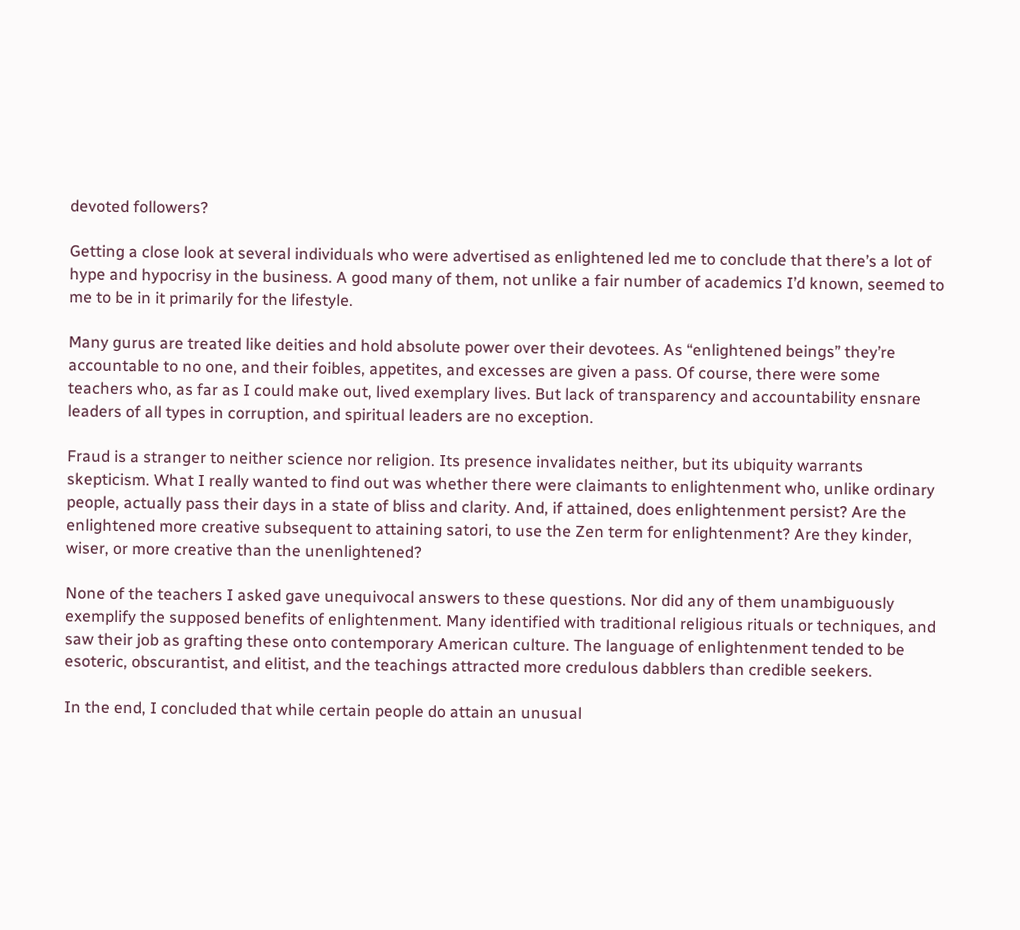devoted followers?

Getting a close look at several individuals who were advertised as enlightened led me to conclude that there’s a lot of hype and hypocrisy in the business. A good many of them, not unlike a fair number of academics I’d known, seemed to me to be in it primarily for the lifestyle.

Many gurus are treated like deities and hold absolute power over their devotees. As “enlightened beings” they’re accountable to no one, and their foibles, appetites, and excesses are given a pass. Of course, there were some teachers who, as far as I could make out, lived exemplary lives. But lack of transparency and accountability ensnare leaders of all types in corruption, and spiritual leaders are no exception.

Fraud is a stranger to neither science nor religion. Its presence invalidates neither, but its ubiquity warrants skepticism. What I really wanted to find out was whether there were claimants to enlightenment who, unlike ordinary people, actually pass their days in a state of bliss and clarity. And, if attained, does enlightenment persist? Are the enlightened more creative subsequent to attaining satori, to use the Zen term for enlightenment? Are they kinder, wiser, or more creative than the unenlightened?

None of the teachers I asked gave unequivocal answers to these questions. Nor did any of them unambiguously exemplify the supposed benefits of enlightenment. Many identified with traditional religious rituals or techniques, and saw their job as grafting these onto contemporary American culture. The language of enlightenment tended to be esoteric, obscurantist, and elitist, and the teachings attracted more credulous dabblers than credible seekers.

In the end, I concluded that while certain people do attain an unusual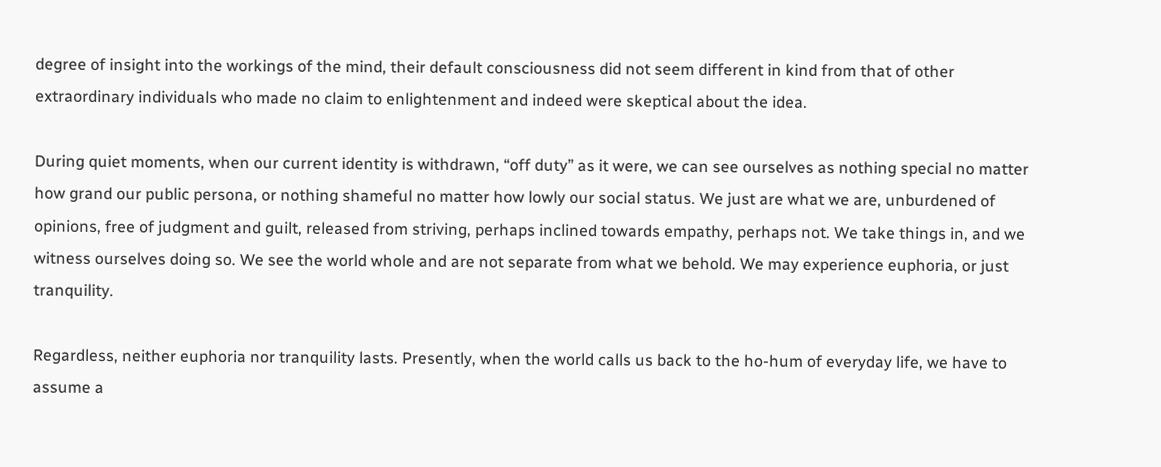degree of insight into the workings of the mind, their default consciousness did not seem different in kind from that of other extraordinary individuals who made no claim to enlightenment and indeed were skeptical about the idea.

During quiet moments, when our current identity is withdrawn, “off duty” as it were, we can see ourselves as nothing special no matter how grand our public persona, or nothing shameful no matter how lowly our social status. We just are what we are, unburdened of opinions, free of judgment and guilt, released from striving, perhaps inclined towards empathy, perhaps not. We take things in, and we witness ourselves doing so. We see the world whole and are not separate from what we behold. We may experience euphoria, or just tranquility.

Regardless, neither euphoria nor tranquility lasts. Presently, when the world calls us back to the ho-hum of everyday life, we have to assume a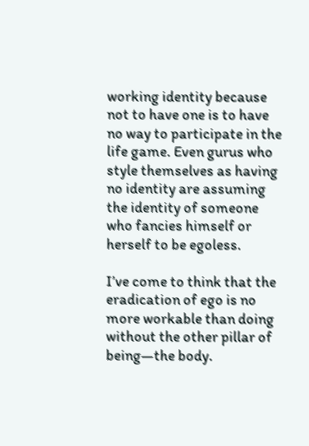working identity because not to have one is to have no way to participate in the life game. Even gurus who style themselves as having no identity are assuming the identity of someone who fancies himself or herself to be egoless.

I’ve come to think that the eradication of ego is no more workable than doing without the other pillar of being—the body.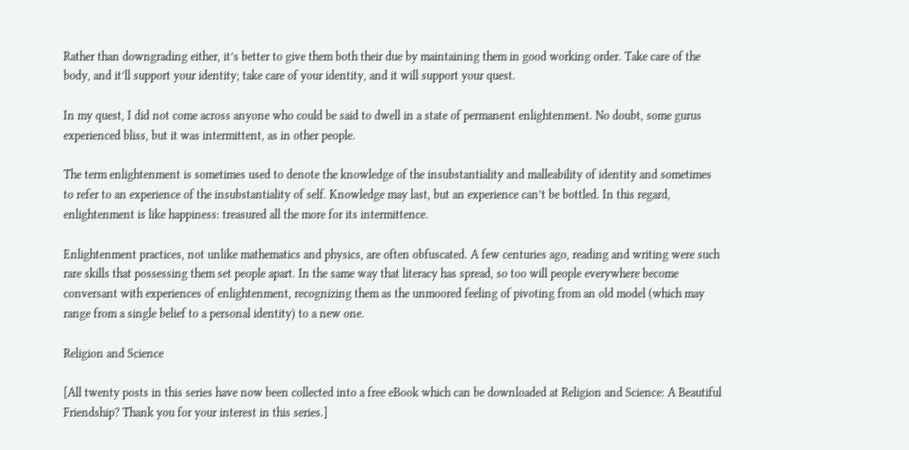Rather than downgrading either, it’s better to give them both their due by maintaining them in good working order. Take care of the body, and it’ll support your identity; take care of your identity, and it will support your quest.

In my quest, I did not come across anyone who could be said to dwell in a state of permanent enlightenment. No doubt, some gurus experienced bliss, but it was intermittent, as in other people.

The term enlightenment is sometimes used to denote the knowledge of the insubstantiality and malleability of identity and sometimes to refer to an experience of the insubstantiality of self. Knowledge may last, but an experience can’t be bottled. In this regard, enlightenment is like happiness: treasured all the more for its intermittence.

Enlightenment practices, not unlike mathematics and physics, are often obfuscated. A few centuries ago, reading and writing were such rare skills that possessing them set people apart. In the same way that literacy has spread, so too will people everywhere become conversant with experiences of enlightenment, recognizing them as the unmoored feeling of pivoting from an old model (which may range from a single belief to a personal identity) to a new one.

Religion and Science

[All twenty posts in this series have now been collected into a free eBook which can be downloaded at Religion and Science: A Beautiful Friendship? Thank you for your interest in this series.]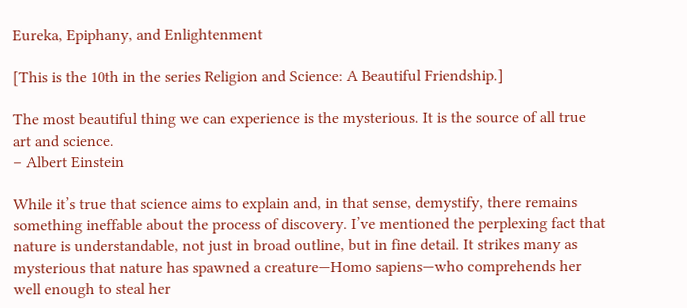Eureka, Epiphany, and Enlightenment

[This is the 10th in the series Religion and Science: A Beautiful Friendship.]

The most beautiful thing we can experience is the mysterious. It is the source of all true art and science.
– Albert Einstein

While it’s true that science aims to explain and, in that sense, demystify, there remains something ineffable about the process of discovery. I’ve mentioned the perplexing fact that nature is understandable, not just in broad outline, but in fine detail. It strikes many as mysterious that nature has spawned a creature—Homo sapiens—who comprehends her well enough to steal her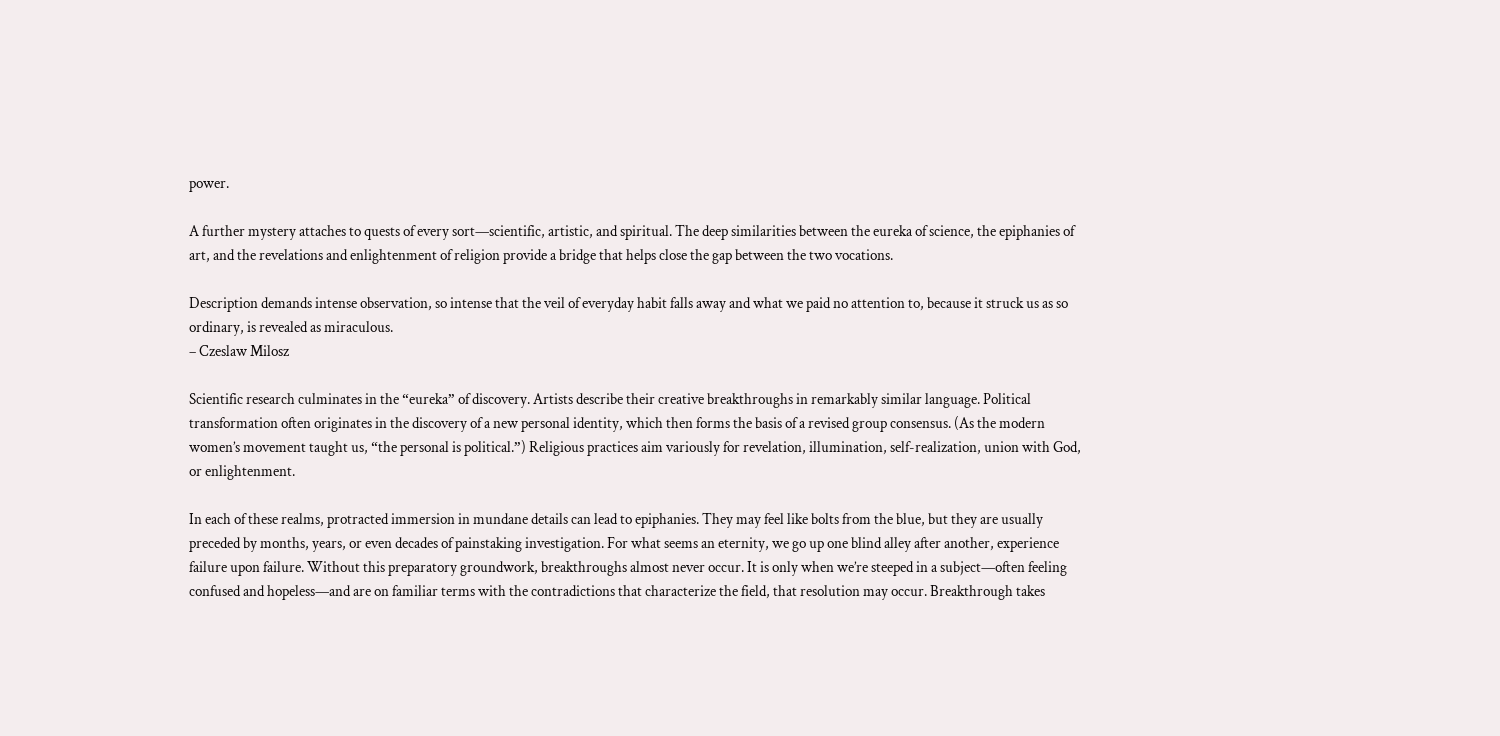power.

A further mystery attaches to quests of every sort—scientific, artistic, and spiritual. The deep similarities between the eureka of science, the epiphanies of art, and the revelations and enlightenment of religion provide a bridge that helps close the gap between the two vocations.

Description demands intense observation, so intense that the veil of everyday habit falls away and what we paid no attention to, because it struck us as so ordinary, is revealed as miraculous.
– Czeslaw Milosz

Scientific research culminates in the “eureka” of discovery. Artists describe their creative breakthroughs in remarkably similar language. Political transformation often originates in the discovery of a new personal identity, which then forms the basis of a revised group consensus. (As the modern women’s movement taught us, “the personal is political.”) Religious practices aim variously for revelation, illumination, self-realization, union with God, or enlightenment.

In each of these realms, protracted immersion in mundane details can lead to epiphanies. They may feel like bolts from the blue, but they are usually preceded by months, years, or even decades of painstaking investigation. For what seems an eternity, we go up one blind alley after another, experience failure upon failure. Without this preparatory groundwork, breakthroughs almost never occur. It is only when we’re steeped in a subject—often feeling confused and hopeless—and are on familiar terms with the contradictions that characterize the field, that resolution may occur. Breakthrough takes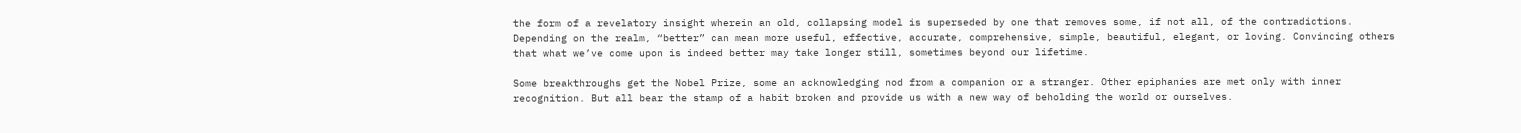the form of a revelatory insight wherein an old, collapsing model is superseded by one that removes some, if not all, of the contradictions. Depending on the realm, “better” can mean more useful, effective, accurate, comprehensive, simple, beautiful, elegant, or loving. Convincing others that what we’ve come upon is indeed better may take longer still, sometimes beyond our lifetime.

Some breakthroughs get the Nobel Prize, some an acknowledging nod from a companion or a stranger. Other epiphanies are met only with inner recognition. But all bear the stamp of a habit broken and provide us with a new way of beholding the world or ourselves.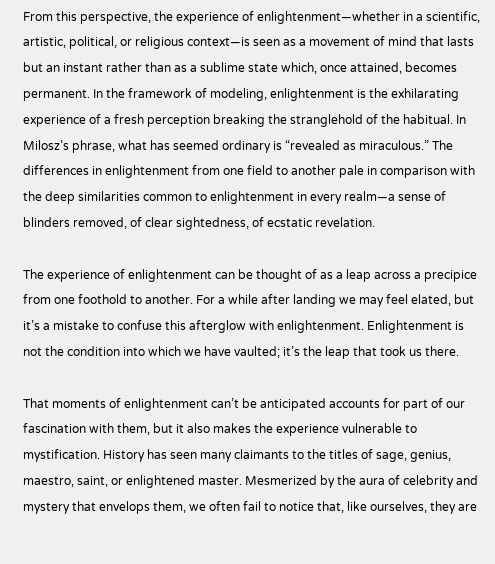From this perspective, the experience of enlightenment—whether in a scientific, artistic, political, or religious context—is seen as a movement of mind that lasts but an instant rather than as a sublime state which, once attained, becomes permanent. In the framework of modeling, enlightenment is the exhilarating experience of a fresh perception breaking the stranglehold of the habitual. In Milosz’s phrase, what has seemed ordinary is “revealed as miraculous.” The differences in enlightenment from one field to another pale in comparison with the deep similarities common to enlightenment in every realm—a sense of blinders removed, of clear sightedness, of ecstatic revelation.

The experience of enlightenment can be thought of as a leap across a precipice from one foothold to another. For a while after landing we may feel elated, but it’s a mistake to confuse this afterglow with enlightenment. Enlightenment is not the condition into which we have vaulted; it’s the leap that took us there.

That moments of enlightenment can’t be anticipated accounts for part of our fascination with them, but it also makes the experience vulnerable to mystification. History has seen many claimants to the titles of sage, genius, maestro, saint, or enlightened master. Mesmerized by the aura of celebrity and mystery that envelops them, we often fail to notice that, like ourselves, they are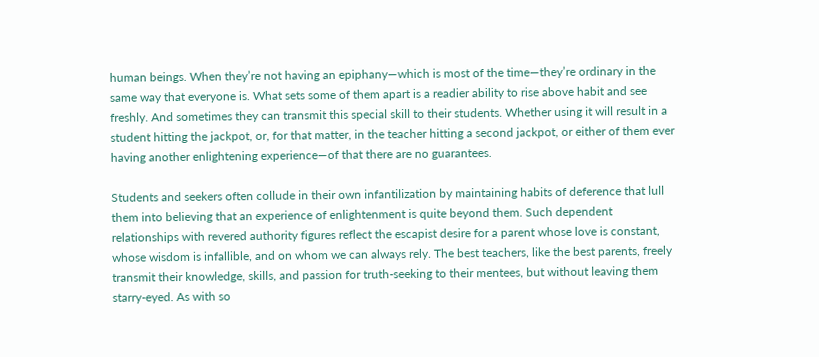human beings. When they’re not having an epiphany—which is most of the time—they’re ordinary in the same way that everyone is. What sets some of them apart is a readier ability to rise above habit and see freshly. And sometimes they can transmit this special skill to their students. Whether using it will result in a student hitting the jackpot, or, for that matter, in the teacher hitting a second jackpot, or either of them ever having another enlightening experience—of that there are no guarantees.

Students and seekers often collude in their own infantilization by maintaining habits of deference that lull them into believing that an experience of enlightenment is quite beyond them. Such dependent relationships with revered authority figures reflect the escapist desire for a parent whose love is constant, whose wisdom is infallible, and on whom we can always rely. The best teachers, like the best parents, freely transmit their knowledge, skills, and passion for truth-seeking to their mentees, but without leaving them starry-eyed. As with so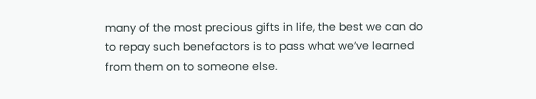many of the most precious gifts in life, the best we can do to repay such benefactors is to pass what we’ve learned from them on to someone else.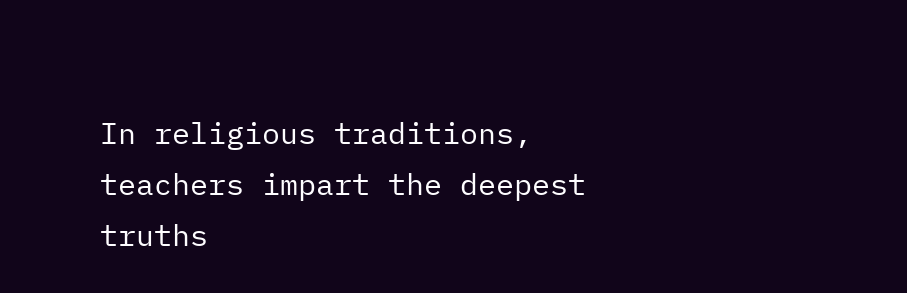In religious traditions, teachers impart the deepest truths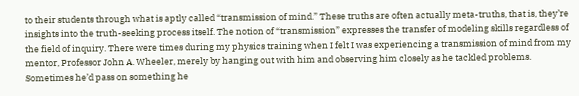to their students through what is aptly called “transmission of mind.” These truths are often actually meta-truths, that is, they’re insights into the truth-seeking process itself. The notion of “transmission” expresses the transfer of modeling skills regardless of the field of inquiry. There were times during my physics training when I felt I was experiencing a transmission of mind from my mentor, Professor John A. Wheeler, merely by hanging out with him and observing him closely as he tackled problems. Sometimes he’d pass on something he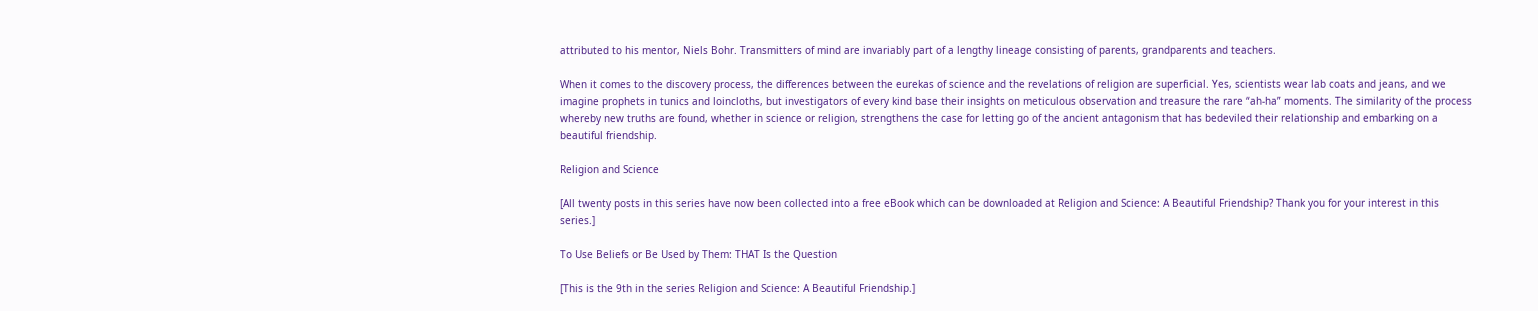attributed to his mentor, Niels Bohr. Transmitters of mind are invariably part of a lengthy lineage consisting of parents, grandparents and teachers.

When it comes to the discovery process, the differences between the eurekas of science and the revelations of religion are superficial. Yes, scientists wear lab coats and jeans, and we imagine prophets in tunics and loincloths, but investigators of every kind base their insights on meticulous observation and treasure the rare “ah-ha” moments. The similarity of the process whereby new truths are found, whether in science or religion, strengthens the case for letting go of the ancient antagonism that has bedeviled their relationship and embarking on a beautiful friendship.

Religion and Science

[All twenty posts in this series have now been collected into a free eBook which can be downloaded at Religion and Science: A Beautiful Friendship? Thank you for your interest in this series.]

To Use Beliefs or Be Used by Them: THAT Is the Question

[This is the 9th in the series Religion and Science: A Beautiful Friendship.]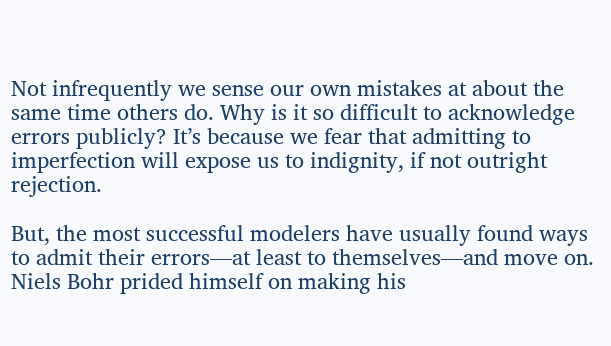Not infrequently we sense our own mistakes at about the same time others do. Why is it so difficult to acknowledge errors publicly? It’s because we fear that admitting to imperfection will expose us to indignity, if not outright rejection.

But, the most successful modelers have usually found ways to admit their errors—at least to themselves—and move on. Niels Bohr prided himself on making his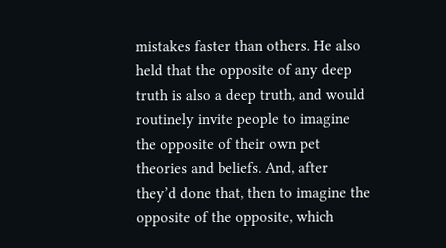mistakes faster than others. He also held that the opposite of any deep truth is also a deep truth, and would routinely invite people to imagine the opposite of their own pet theories and beliefs. And, after they’d done that, then to imagine the opposite of the opposite, which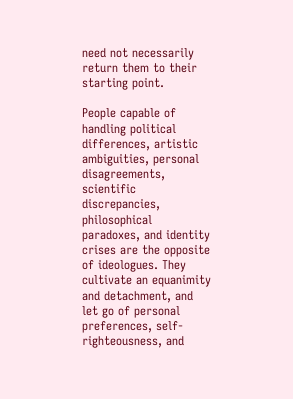need not necessarily return them to their starting point.

People capable of handling political differences, artistic ambiguities, personal disagreements, scientific discrepancies, philosophical paradoxes, and identity crises are the opposite of ideologues. They cultivate an equanimity and detachment, and let go of personal preferences, self-righteousness, and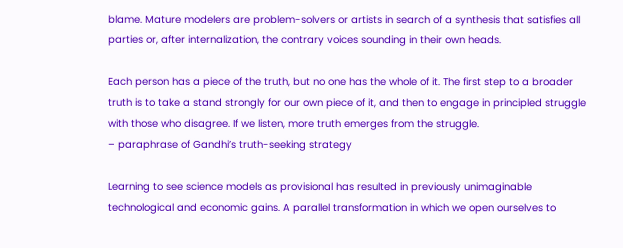blame. Mature modelers are problem-solvers or artists in search of a synthesis that satisfies all parties or, after internalization, the contrary voices sounding in their own heads.

Each person has a piece of the truth, but no one has the whole of it. The first step to a broader truth is to take a stand strongly for our own piece of it, and then to engage in principled struggle with those who disagree. If we listen, more truth emerges from the struggle.
– paraphrase of Gandhi’s truth-seeking strategy

Learning to see science models as provisional has resulted in previously unimaginable technological and economic gains. A parallel transformation in which we open ourselves to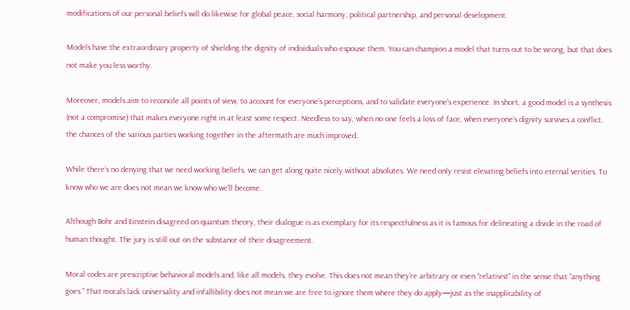modifications of our personal beliefs will do likewise for global peace, social harmony, political partnership, and personal development.

Models have the extraordinary property of shielding the dignity of individuals who espouse them. You can champion a model that turns out to be wrong, but that does not make you less worthy.

Moreover, models aim to reconcile all points of view, to account for everyone’s perceptions, and to validate everyone’s experience. In short, a good model is a synthesis (not a compromise) that makes everyone right in at least some respect. Needless to say, when no one feels a loss of face, when everyone’s dignity survives a conflict, the chances of the various parties working together in the aftermath are much improved.

While there’s no denying that we need working beliefs, we can get along quite nicely without absolutes. We need only resist elevating beliefs into eternal verities. To know who we are does not mean we know who we’ll become.

Although Bohr and Einstein disagreed on quantum theory, their dialogue is as exemplary for its respectfulness as it is famous for delineating a divide in the road of human thought. The jury is still out on the substance of their disagreement.

Moral codes are prescriptive behavioral models and, like all models, they evolve. This does not mean they’re arbitrary or even “relativist” in the sense that “anything goes.” That morals lack universality and infallibility does not mean we are free to ignore them where they do apply—just as the inapplicability of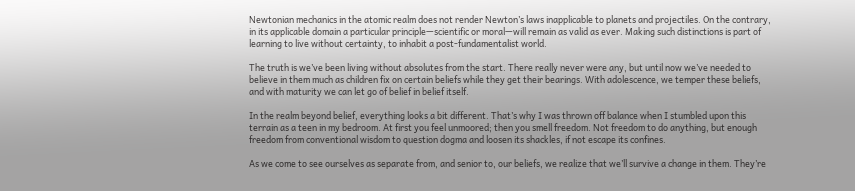Newtonian mechanics in the atomic realm does not render Newton’s laws inapplicable to planets and projectiles. On the contrary, in its applicable domain a particular principle—scientific or moral—will remain as valid as ever. Making such distinctions is part of learning to live without certainty, to inhabit a post-fundamentalist world.

The truth is we’ve been living without absolutes from the start. There really never were any, but until now we’ve needed to believe in them much as children fix on certain beliefs while they get their bearings. With adolescence, we temper these beliefs, and with maturity we can let go of belief in belief itself.

In the realm beyond belief, everything looks a bit different. That’s why I was thrown off balance when I stumbled upon this terrain as a teen in my bedroom. At first you feel unmoored; then you smell freedom. Not freedom to do anything, but enough freedom from conventional wisdom to question dogma and loosen its shackles, if not escape its confines.

As we come to see ourselves as separate from, and senior to, our beliefs, we realize that we’ll survive a change in them. They’re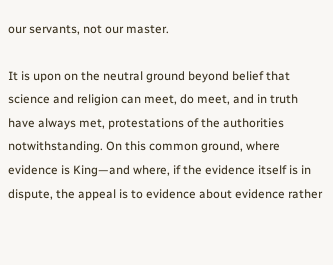our servants, not our master.

It is upon on the neutral ground beyond belief that science and religion can meet, do meet, and in truth have always met, protestations of the authorities notwithstanding. On this common ground, where evidence is King—and where, if the evidence itself is in dispute, the appeal is to evidence about evidence rather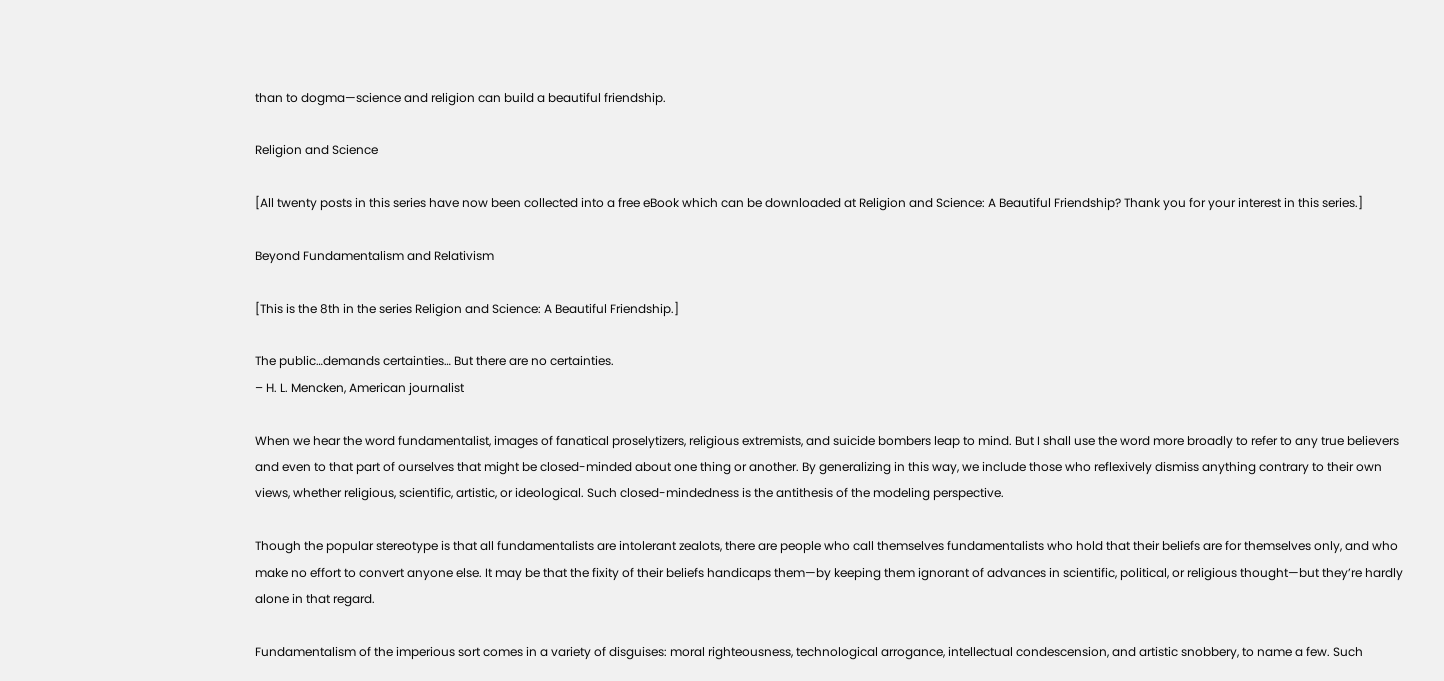than to dogma—science and religion can build a beautiful friendship.

Religion and Science

[All twenty posts in this series have now been collected into a free eBook which can be downloaded at Religion and Science: A Beautiful Friendship? Thank you for your interest in this series.]

Beyond Fundamentalism and Relativism

[This is the 8th in the series Religion and Science: A Beautiful Friendship.]

The public…demands certainties… But there are no certainties.
– H. L. Mencken, American journalist

When we hear the word fundamentalist, images of fanatical proselytizers, religious extremists, and suicide bombers leap to mind. But I shall use the word more broadly to refer to any true believers and even to that part of ourselves that might be closed-minded about one thing or another. By generalizing in this way, we include those who reflexively dismiss anything contrary to their own views, whether religious, scientific, artistic, or ideological. Such closed-mindedness is the antithesis of the modeling perspective.

Though the popular stereotype is that all fundamentalists are intolerant zealots, there are people who call themselves fundamentalists who hold that their beliefs are for themselves only, and who make no effort to convert anyone else. It may be that the fixity of their beliefs handicaps them—by keeping them ignorant of advances in scientific, political, or religious thought—but they’re hardly alone in that regard.

Fundamentalism of the imperious sort comes in a variety of disguises: moral righteousness, technological arrogance, intellectual condescension, and artistic snobbery, to name a few. Such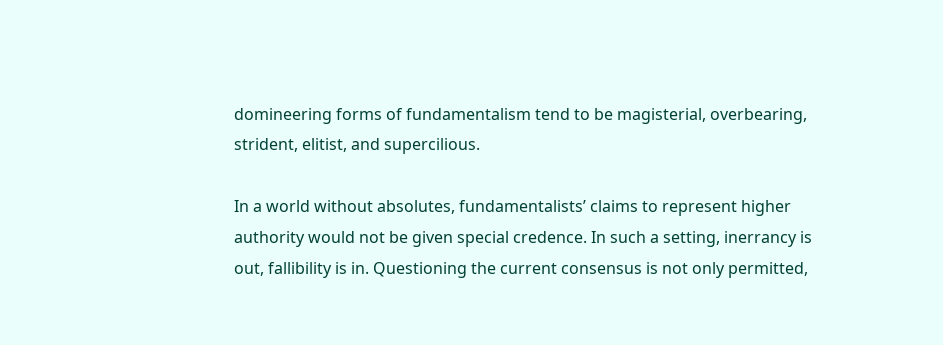domineering forms of fundamentalism tend to be magisterial, overbearing, strident, elitist, and supercilious.

In a world without absolutes, fundamentalists’ claims to represent higher authority would not be given special credence. In such a setting, inerrancy is out, fallibility is in. Questioning the current consensus is not only permitted,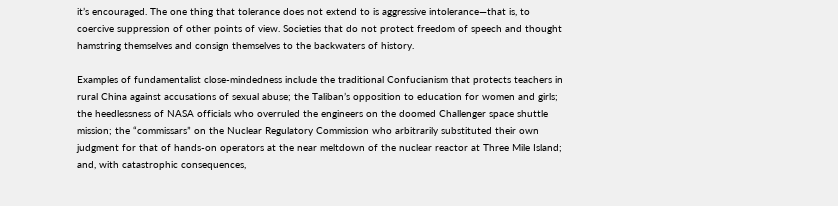it’s encouraged. The one thing that tolerance does not extend to is aggressive intolerance—that is, to coercive suppression of other points of view. Societies that do not protect freedom of speech and thought hamstring themselves and consign themselves to the backwaters of history.

Examples of fundamentalist close-mindedness include the traditional Confucianism that protects teachers in rural China against accusations of sexual abuse; the Taliban’s opposition to education for women and girls; the heedlessness of NASA officials who overruled the engineers on the doomed Challenger space shuttle mission; the “commissars” on the Nuclear Regulatory Commission who arbitrarily substituted their own judgment for that of hands-on operators at the near meltdown of the nuclear reactor at Three Mile Island; and, with catastrophic consequences,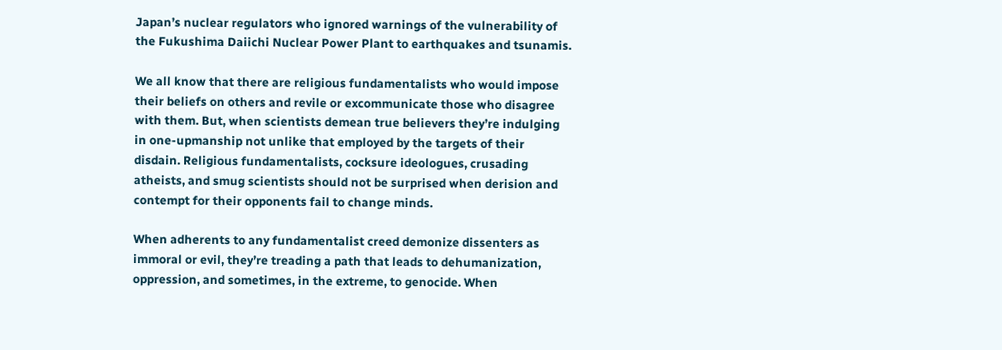Japan’s nuclear regulators who ignored warnings of the vulnerability of the Fukushima Daiichi Nuclear Power Plant to earthquakes and tsunamis.

We all know that there are religious fundamentalists who would impose their beliefs on others and revile or excommunicate those who disagree with them. But, when scientists demean true believers they’re indulging in one-upmanship not unlike that employed by the targets of their disdain. Religious fundamentalists, cocksure ideologues, crusading atheists, and smug scientists should not be surprised when derision and contempt for their opponents fail to change minds.

When adherents to any fundamentalist creed demonize dissenters as immoral or evil, they’re treading a path that leads to dehumanization, oppression, and sometimes, in the extreme, to genocide. When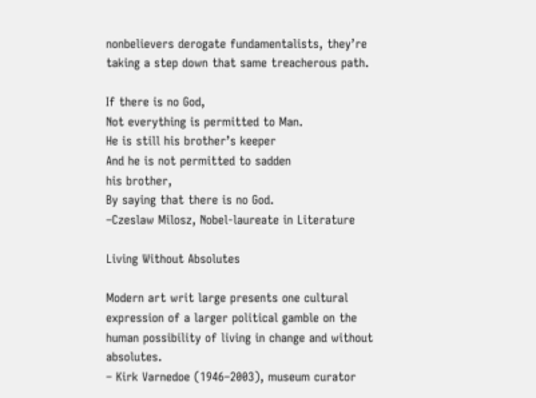nonbelievers derogate fundamentalists, they’re taking a step down that same treacherous path.

If there is no God,
Not everything is permitted to Man.
He is still his brother’s keeper
And he is not permitted to sadden
his brother,
By saying that there is no God.
–Czeslaw Milosz, Nobel-laureate in Literature

Living Without Absolutes

Modern art writ large presents one cultural expression of a larger political gamble on the human possibility of living in change and without absolutes.
– Kirk Varnedoe (1946–2003), museum curator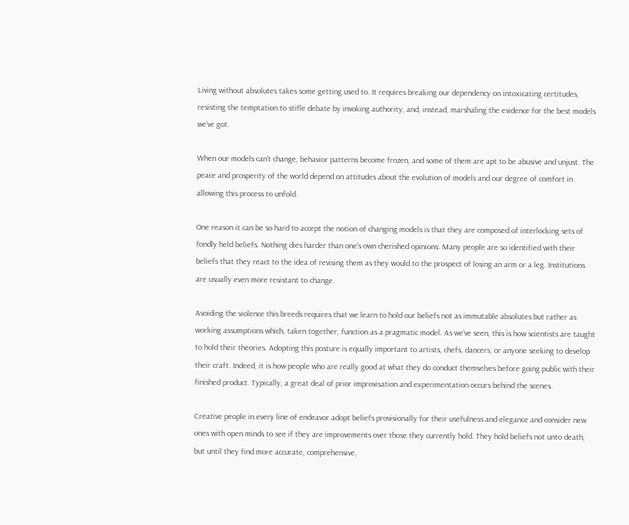Living without absolutes takes some getting used to. It requires breaking our dependency on intoxicating certitudes, resisting the temptation to stifle debate by invoking authority, and, instead, marshaling the evidence for the best models we’ve got.

When our models can’t change, behavior patterns become frozen, and some of them are apt to be abusive and unjust. The peace and prosperity of the world depend on attitudes about the evolution of models and our degree of comfort in allowing this process to unfold.

One reason it can be so hard to accept the notion of changing models is that they are composed of interlocking sets of fondly held beliefs. Nothing dies harder than one’s own cherished opinions. Many people are so identified with their beliefs that they react to the idea of revising them as they would to the prospect of losing an arm or a leg. Institutions are usually even more resistant to change.

Avoiding the violence this breeds requires that we learn to hold our beliefs not as immutable absolutes but rather as working assumptions which, taken together, function as a pragmatic model. As we’ve seen, this is how scientists are taught to hold their theories. Adopting this posture is equally important to artists, chefs, dancers, or anyone seeking to develop their craft. Indeed, it is how people who are really good at what they do conduct themselves before going public with their finished product. Typically, a great deal of prior improvisation and experimentation occurs behind the scenes.

Creative people in every line of endeavor adopt beliefs provisionally for their usefulness and elegance and consider new ones with open minds to see if they are improvements over those they currently hold. They hold beliefs not unto death, but until they find more accurate, comprehensive,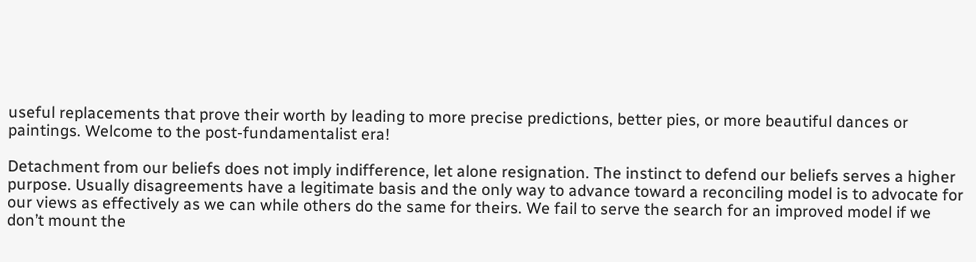useful replacements that prove their worth by leading to more precise predictions, better pies, or more beautiful dances or paintings. Welcome to the post-fundamentalist era!

Detachment from our beliefs does not imply indifference, let alone resignation. The instinct to defend our beliefs serves a higher purpose. Usually disagreements have a legitimate basis and the only way to advance toward a reconciling model is to advocate for our views as effectively as we can while others do the same for theirs. We fail to serve the search for an improved model if we don’t mount the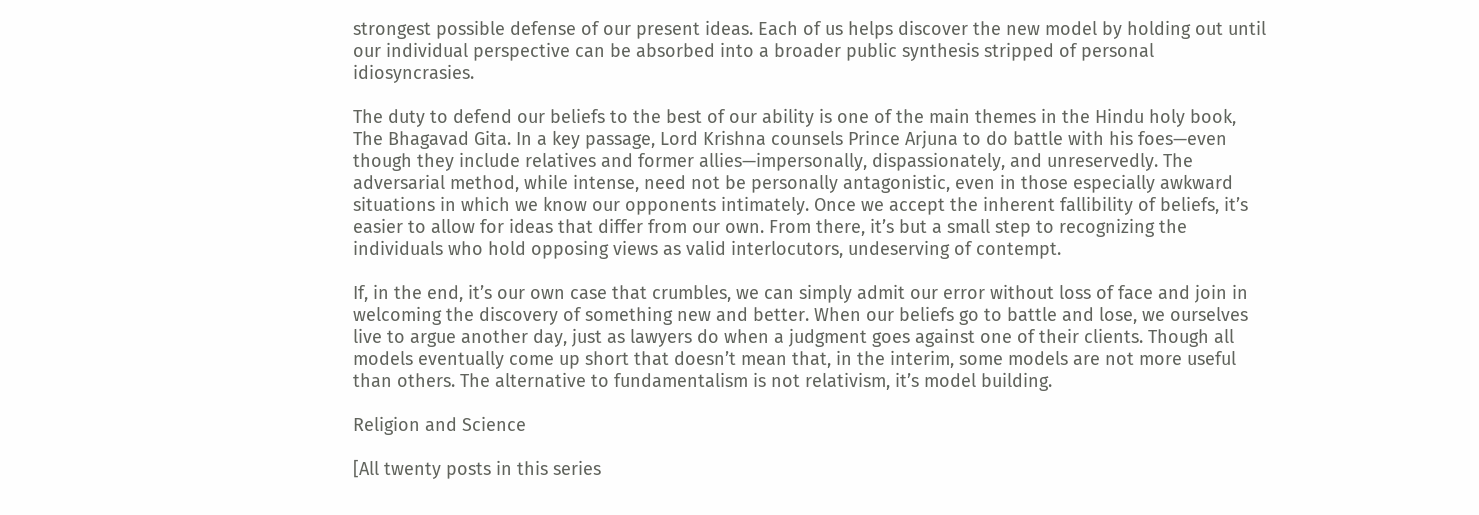strongest possible defense of our present ideas. Each of us helps discover the new model by holding out until our individual perspective can be absorbed into a broader public synthesis stripped of personal idiosyncrasies.

The duty to defend our beliefs to the best of our ability is one of the main themes in the Hindu holy book, The Bhagavad Gita. In a key passage, Lord Krishna counsels Prince Arjuna to do battle with his foes—even though they include relatives and former allies—impersonally, dispassionately, and unreservedly. The adversarial method, while intense, need not be personally antagonistic, even in those especially awkward situations in which we know our opponents intimately. Once we accept the inherent fallibility of beliefs, it’s easier to allow for ideas that differ from our own. From there, it’s but a small step to recognizing the individuals who hold opposing views as valid interlocutors, undeserving of contempt.

If, in the end, it’s our own case that crumbles, we can simply admit our error without loss of face and join in welcoming the discovery of something new and better. When our beliefs go to battle and lose, we ourselves live to argue another day, just as lawyers do when a judgment goes against one of their clients. Though all models eventually come up short that doesn’t mean that, in the interim, some models are not more useful than others. The alternative to fundamentalism is not relativism, it’s model building.

Religion and Science

[All twenty posts in this series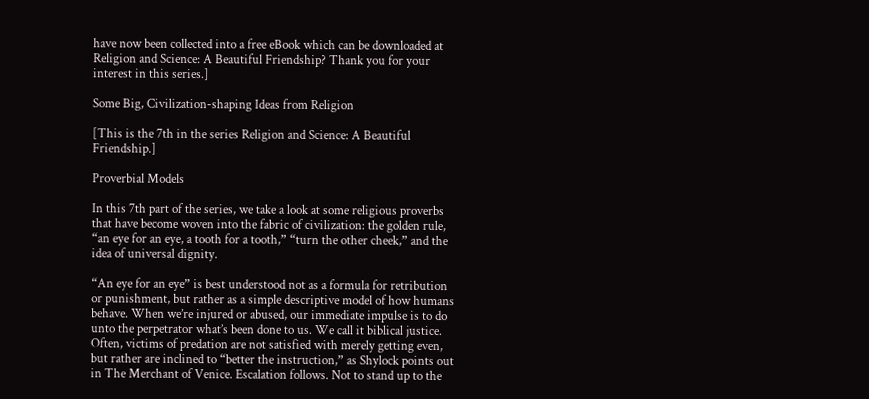have now been collected into a free eBook which can be downloaded at Religion and Science: A Beautiful Friendship? Thank you for your interest in this series.]

Some Big, Civilization-shaping Ideas from Religion

[This is the 7th in the series Religion and Science: A Beautiful Friendship.]

Proverbial Models

In this 7th part of the series, we take a look at some religious proverbs that have become woven into the fabric of civilization: the golden rule, “an eye for an eye, a tooth for a tooth,” “turn the other cheek,” and the idea of universal dignity.

“An eye for an eye” is best understood not as a formula for retribution or punishment, but rather as a simple descriptive model of how humans behave. When we’re injured or abused, our immediate impulse is to do unto the perpetrator what’s been done to us. We call it biblical justice. Often, victims of predation are not satisfied with merely getting even, but rather are inclined to “better the instruction,” as Shylock points out in The Merchant of Venice. Escalation follows. Not to stand up to the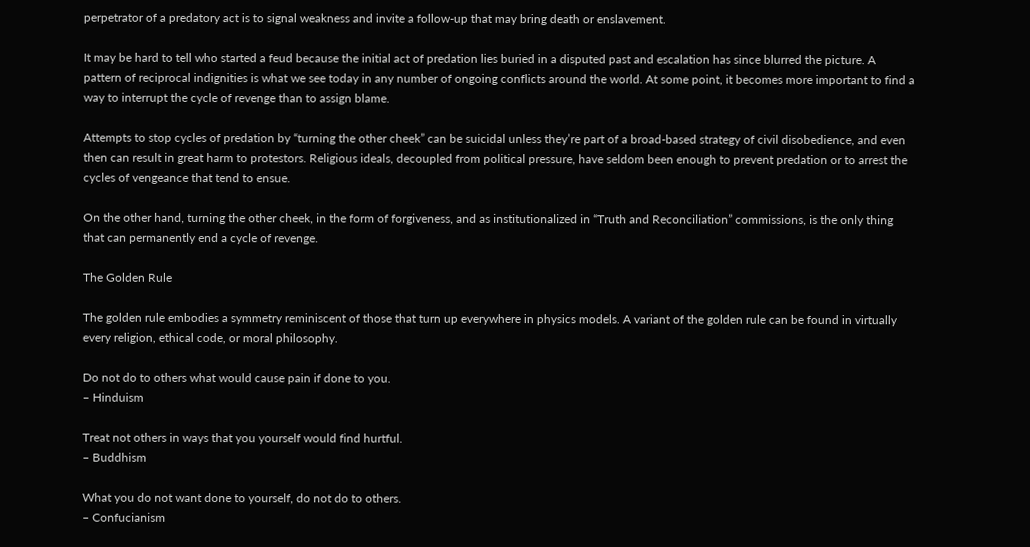perpetrator of a predatory act is to signal weakness and invite a follow-up that may bring death or enslavement.

It may be hard to tell who started a feud because the initial act of predation lies buried in a disputed past and escalation has since blurred the picture. A pattern of reciprocal indignities is what we see today in any number of ongoing conflicts around the world. At some point, it becomes more important to find a way to interrupt the cycle of revenge than to assign blame.

Attempts to stop cycles of predation by “turning the other cheek” can be suicidal unless they’re part of a broad-based strategy of civil disobedience, and even then can result in great harm to protestors. Religious ideals, decoupled from political pressure, have seldom been enough to prevent predation or to arrest the cycles of vengeance that tend to ensue.

On the other hand, turning the other cheek, in the form of forgiveness, and as institutionalized in “Truth and Reconciliation” commissions, is the only thing that can permanently end a cycle of revenge.

The Golden Rule

The golden rule embodies a symmetry reminiscent of those that turn up everywhere in physics models. A variant of the golden rule can be found in virtually every religion, ethical code, or moral philosophy.

Do not do to others what would cause pain if done to you.
– Hinduism

Treat not others in ways that you yourself would find hurtful.
– Buddhism

What you do not want done to yourself, do not do to others.
– Confucianism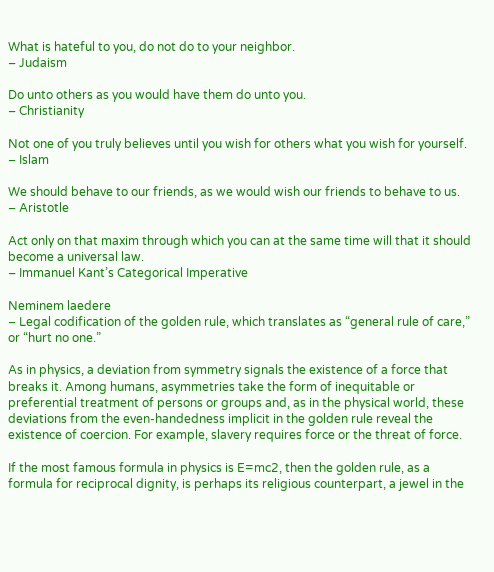What is hateful to you, do not do to your neighbor.
– Judaism

Do unto others as you would have them do unto you.
– Christianity

Not one of you truly believes until you wish for others what you wish for yourself.
– Islam

We should behave to our friends, as we would wish our friends to behave to us.
– Aristotle

Act only on that maxim through which you can at the same time will that it should become a universal law.
– Immanuel Kant’s Categorical Imperative

Neminem laedere
– Legal codification of the golden rule, which translates as “general rule of care,” or “hurt no one.”

As in physics, a deviation from symmetry signals the existence of a force that breaks it. Among humans, asymmetries take the form of inequitable or preferential treatment of persons or groups and, as in the physical world, these deviations from the even-handedness implicit in the golden rule reveal the existence of coercion. For example, slavery requires force or the threat of force.

If the most famous formula in physics is E=mc2, then the golden rule, as a formula for reciprocal dignity, is perhaps its religious counterpart, a jewel in the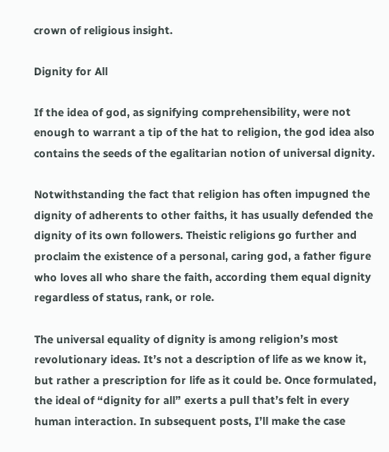crown of religious insight.

Dignity for All

If the idea of god, as signifying comprehensibility, were not enough to warrant a tip of the hat to religion, the god idea also contains the seeds of the egalitarian notion of universal dignity.

Notwithstanding the fact that religion has often impugned the dignity of adherents to other faiths, it has usually defended the dignity of its own followers. Theistic religions go further and proclaim the existence of a personal, caring god, a father figure who loves all who share the faith, according them equal dignity regardless of status, rank, or role.

The universal equality of dignity is among religion’s most revolutionary ideas. It’s not a description of life as we know it, but rather a prescription for life as it could be. Once formulated, the ideal of “dignity for all” exerts a pull that’s felt in every human interaction. In subsequent posts, I’ll make the case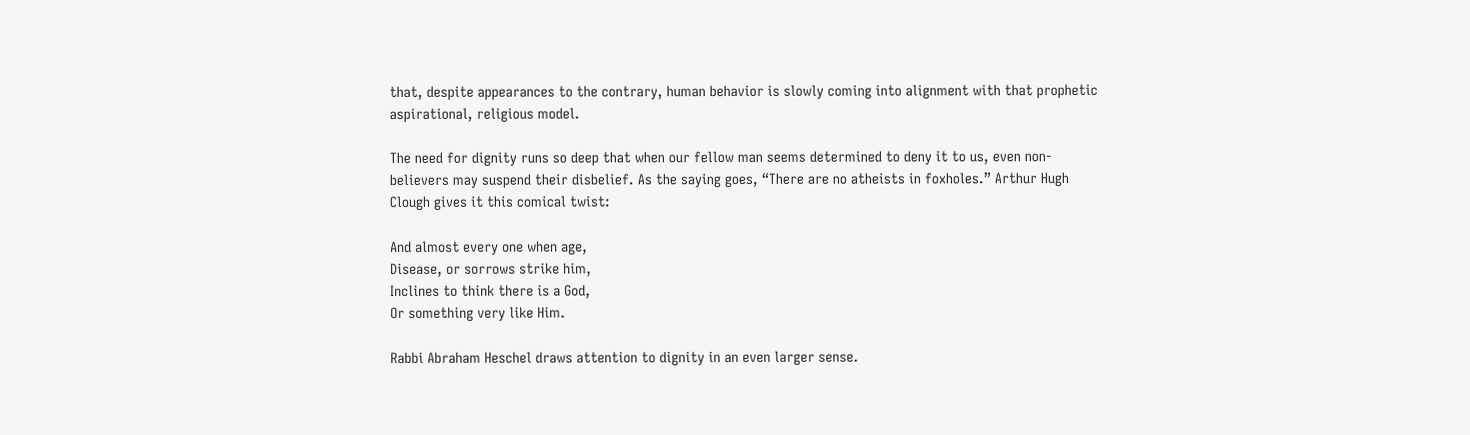that, despite appearances to the contrary, human behavior is slowly coming into alignment with that prophetic aspirational, religious model.

The need for dignity runs so deep that when our fellow man seems determined to deny it to us, even non-believers may suspend their disbelief. As the saying goes, “There are no atheists in foxholes.” Arthur Hugh Clough gives it this comical twist:

And almost every one when age,
Disease, or sorrows strike him,
Inclines to think there is a God,
Or something very like Him.

Rabbi Abraham Heschel draws attention to dignity in an even larger sense.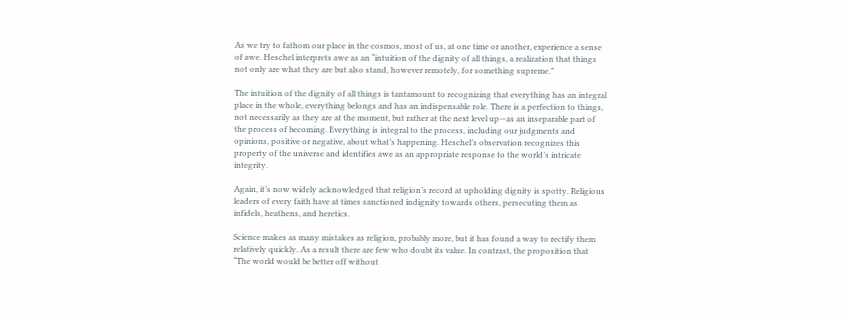As we try to fathom our place in the cosmos, most of us, at one time or another, experience a sense of awe. Heschel interprets awe as an “intuition of the dignity of all things, a realization that things not only are what they are but also stand, however remotely, for something supreme.”

The intuition of the dignity of all things is tantamount to recognizing that everything has an integral place in the whole, everything belongs and has an indispensable role. There is a perfection to things, not necessarily as they are at the moment, but rather at the next level up—as an inseparable part of the process of becoming. Everything is integral to the process, including our judgments and opinions, positive or negative, about what’s happening. Heschel’s observation recognizes this property of the universe and identifies awe as an appropriate response to the world’s intricate integrity.

Again, it’s now widely acknowledged that religion’s record at upholding dignity is spotty. Religious leaders of every faith have at times sanctioned indignity towards others, persecuting them as infidels, heathens, and heretics.

Science makes as many mistakes as religion, probably more, but it has found a way to rectify them relatively quickly. As a result there are few who doubt its value. In contrast, the proposition that “The world would be better off without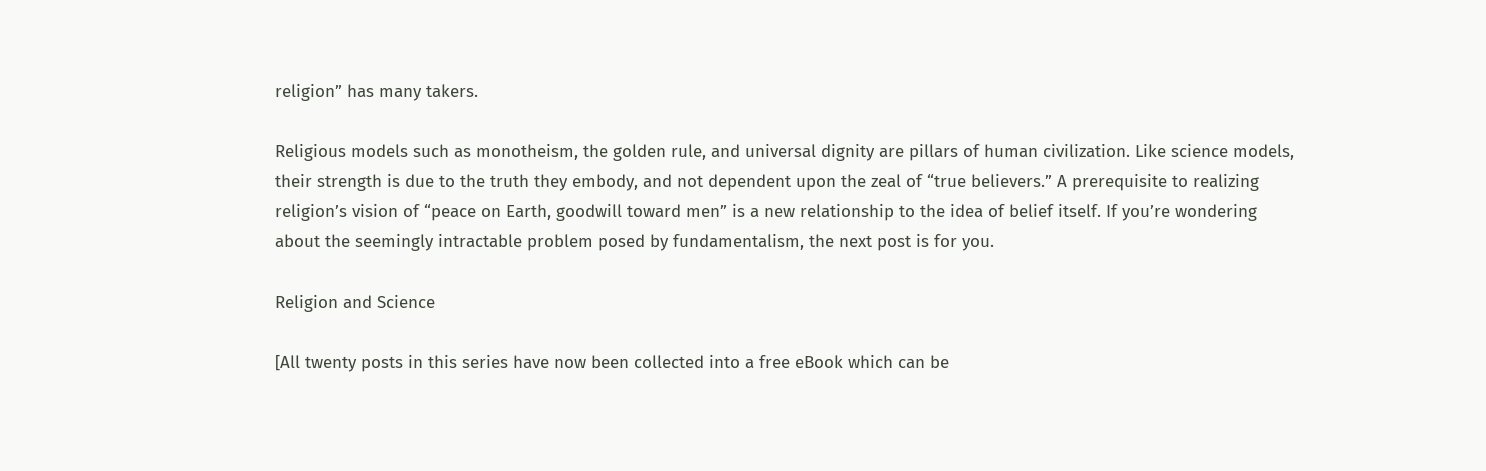religion” has many takers.

Religious models such as monotheism, the golden rule, and universal dignity are pillars of human civilization. Like science models, their strength is due to the truth they embody, and not dependent upon the zeal of “true believers.” A prerequisite to realizing religion’s vision of “peace on Earth, goodwill toward men” is a new relationship to the idea of belief itself. If you’re wondering about the seemingly intractable problem posed by fundamentalism, the next post is for you.

Religion and Science

[All twenty posts in this series have now been collected into a free eBook which can be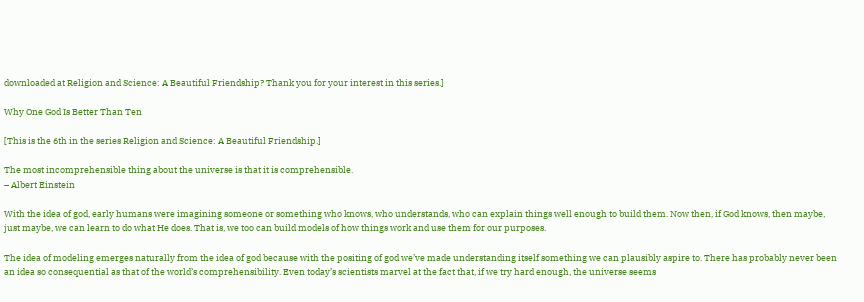downloaded at Religion and Science: A Beautiful Friendship? Thank you for your interest in this series.]

Why One God Is Better Than Ten

[This is the 6th in the series Religion and Science: A Beautiful Friendship.]

The most incomprehensible thing about the universe is that it is comprehensible.
– Albert Einstein

With the idea of god, early humans were imagining someone or something who knows, who understands, who can explain things well enough to build them. Now then, if God knows, then maybe, just maybe, we can learn to do what He does. That is, we too can build models of how things work and use them for our purposes.

The idea of modeling emerges naturally from the idea of god because with the positing of god we’ve made understanding itself something we can plausibly aspire to. There has probably never been an idea so consequential as that of the world’s comprehensibility. Even today’s scientists marvel at the fact that, if we try hard enough, the universe seems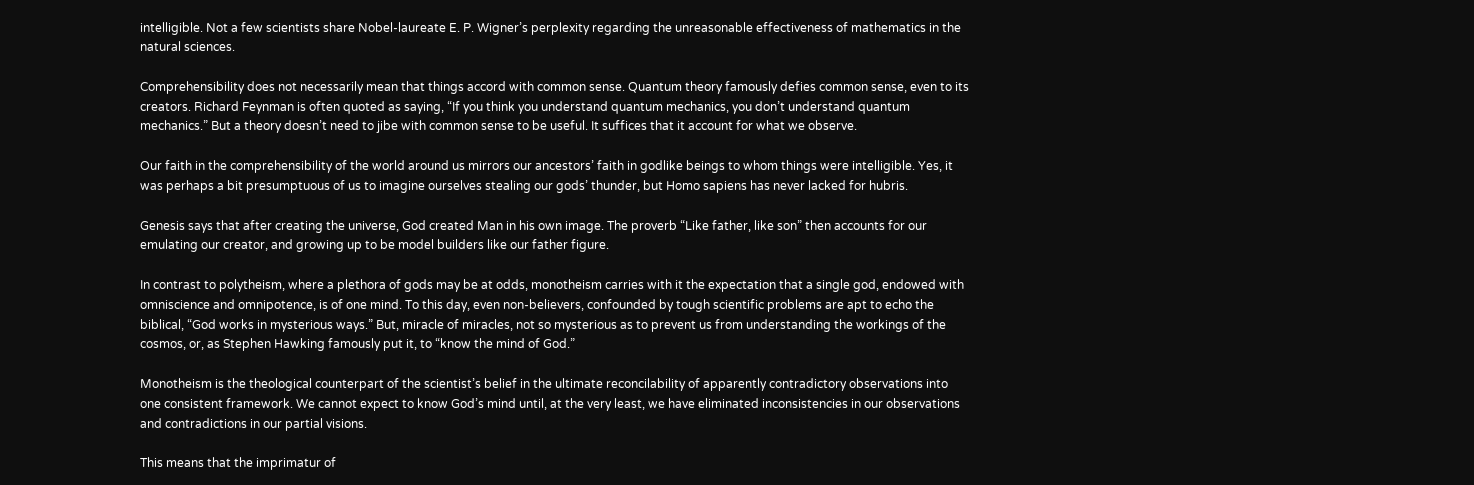intelligible. Not a few scientists share Nobel-laureate E. P. Wigner’s perplexity regarding the unreasonable effectiveness of mathematics in the natural sciences.

Comprehensibility does not necessarily mean that things accord with common sense. Quantum theory famously defies common sense, even to its creators. Richard Feynman is often quoted as saying, “If you think you understand quantum mechanics, you don’t understand quantum mechanics.” But a theory doesn’t need to jibe with common sense to be useful. It suffices that it account for what we observe.

Our faith in the comprehensibility of the world around us mirrors our ancestors’ faith in godlike beings to whom things were intelligible. Yes, it was perhaps a bit presumptuous of us to imagine ourselves stealing our gods’ thunder, but Homo sapiens has never lacked for hubris.

Genesis says that after creating the universe, God created Man in his own image. The proverb “Like father, like son” then accounts for our emulating our creator, and growing up to be model builders like our father figure.

In contrast to polytheism, where a plethora of gods may be at odds, monotheism carries with it the expectation that a single god, endowed with omniscience and omnipotence, is of one mind. To this day, even non-believers, confounded by tough scientific problems are apt to echo the biblical, “God works in mysterious ways.” But, miracle of miracles, not so mysterious as to prevent us from understanding the workings of the cosmos, or, as Stephen Hawking famously put it, to “know the mind of God.”

Monotheism is the theological counterpart of the scientist’s belief in the ultimate reconcilability of apparently contradictory observations into one consistent framework. We cannot expect to know God’s mind until, at the very least, we have eliminated inconsistencies in our observations and contradictions in our partial visions.

This means that the imprimatur of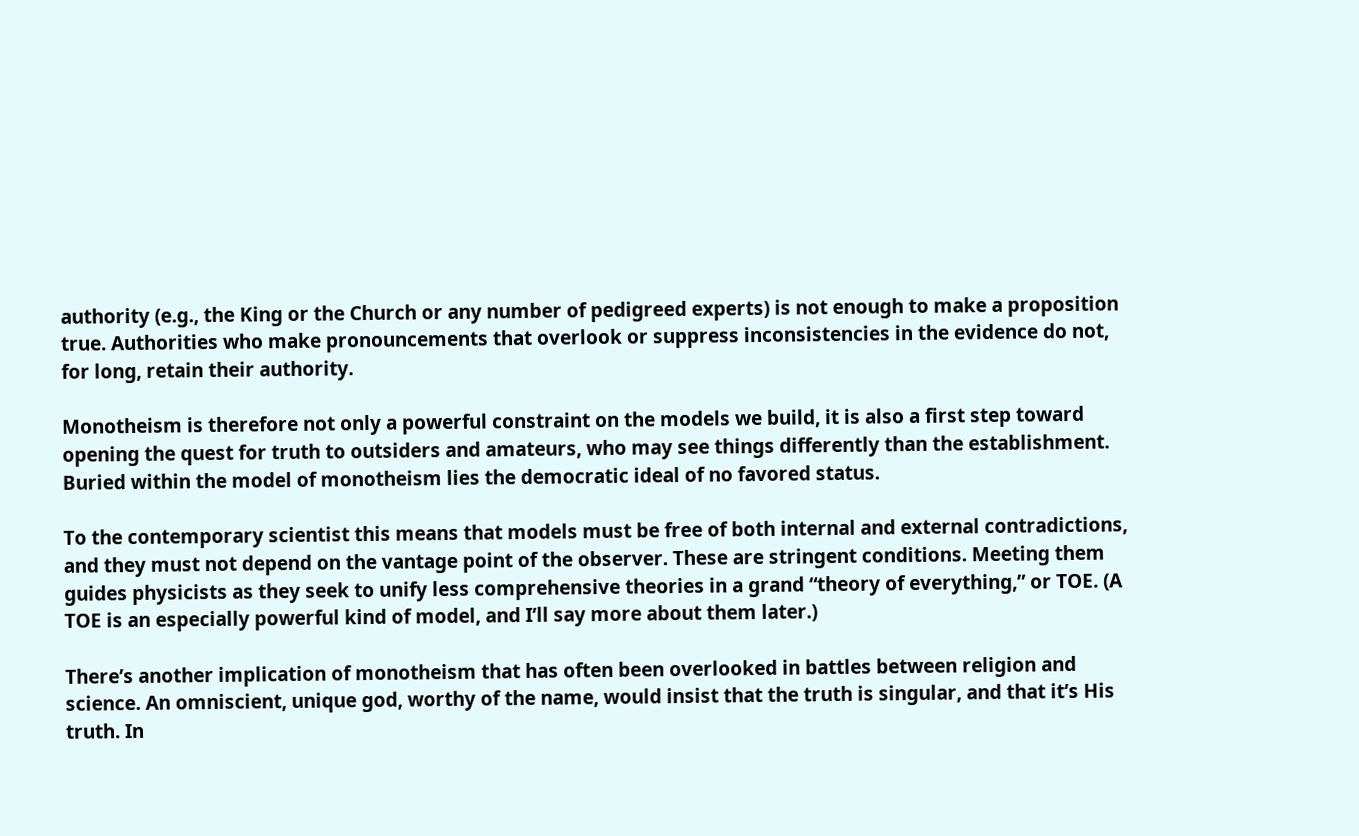authority (e.g., the King or the Church or any number of pedigreed experts) is not enough to make a proposition true. Authorities who make pronouncements that overlook or suppress inconsistencies in the evidence do not, for long, retain their authority.

Monotheism is therefore not only a powerful constraint on the models we build, it is also a first step toward opening the quest for truth to outsiders and amateurs, who may see things differently than the establishment. Buried within the model of monotheism lies the democratic ideal of no favored status.

To the contemporary scientist this means that models must be free of both internal and external contradictions, and they must not depend on the vantage point of the observer. These are stringent conditions. Meeting them guides physicists as they seek to unify less comprehensive theories in a grand “theory of everything,” or TOE. (A TOE is an especially powerful kind of model, and I’ll say more about them later.)

There’s another implication of monotheism that has often been overlooked in battles between religion and science. An omniscient, unique god, worthy of the name, would insist that the truth is singular, and that it’s His truth. In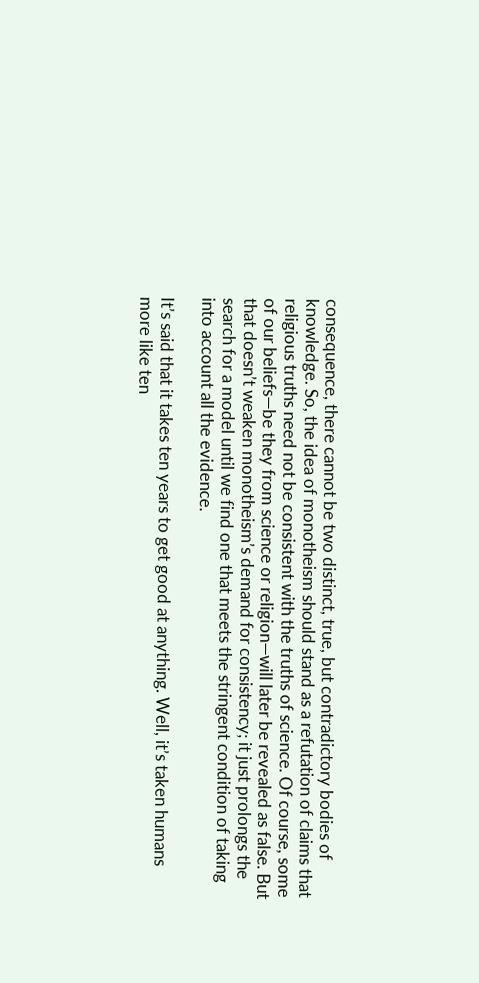consequence, there cannot be two distinct, true, but contradictory bodies of knowledge. So, the idea of monotheism should stand as a refutation of claims that religious truths need not be consistent with the truths of science. Of course, some of our beliefs—be they from science or religion—will later be revealed as false. But that doesn’t weaken monotheism’s demand for consistency; it just prolongs the search for a model until we find one that meets the stringent condition of taking into account all the evidence.

It’s said that it takes ten years to get good at anything. Well, it’s taken humans more like ten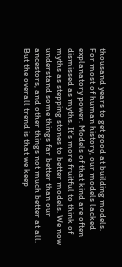thousand years to get good at building models. For most of human history, our models lacked explanatory power. Models of that kind are often dismissed as myths. It’s more fruitful to think of myths as stepping stones to better models. We now understand some things far better than our ancestors, and other things not much better at all. But the overall trend is that we keep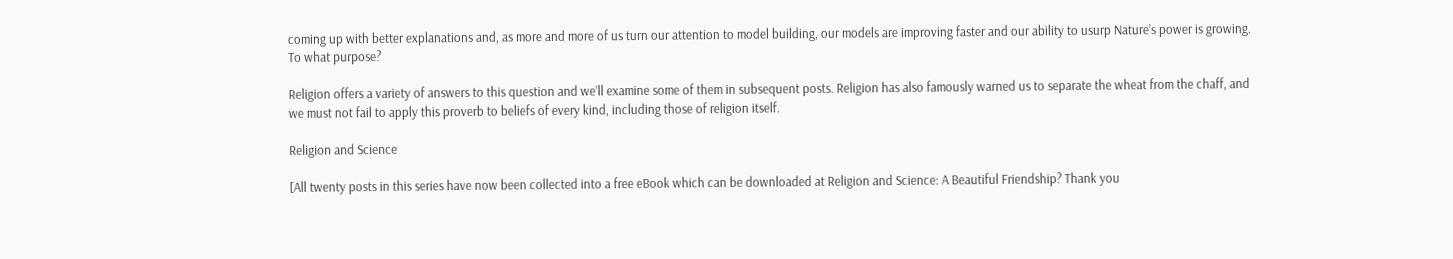coming up with better explanations and, as more and more of us turn our attention to model building, our models are improving faster and our ability to usurp Nature’s power is growing. To what purpose?

Religion offers a variety of answers to this question and we’ll examine some of them in subsequent posts. Religion has also famously warned us to separate the wheat from the chaff, and we must not fail to apply this proverb to beliefs of every kind, including those of religion itself.

Religion and Science

[All twenty posts in this series have now been collected into a free eBook which can be downloaded at Religion and Science: A Beautiful Friendship? Thank you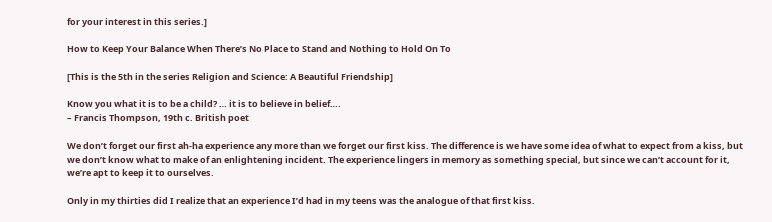for your interest in this series.]

How to Keep Your Balance When There’s No Place to Stand and Nothing to Hold On To

[This is the 5th in the series Religion and Science: A Beautiful Friendship]

Know you what it is to be a child? … it is to believe in belief….
– Francis Thompson, 19th c. British poet

We don’t forget our first ah-ha experience any more than we forget our first kiss. The difference is we have some idea of what to expect from a kiss, but we don’t know what to make of an enlightening incident. The experience lingers in memory as something special, but since we can’t account for it, we’re apt to keep it to ourselves.

Only in my thirties did I realize that an experience I’d had in my teens was the analogue of that first kiss.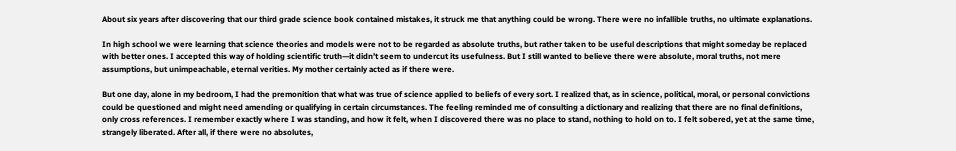About six years after discovering that our third grade science book contained mistakes, it struck me that anything could be wrong. There were no infallible truths, no ultimate explanations.

In high school we were learning that science theories and models were not to be regarded as absolute truths, but rather taken to be useful descriptions that might someday be replaced with better ones. I accepted this way of holding scientific truth—it didn’t seem to undercut its usefulness. But I still wanted to believe there were absolute, moral truths, not mere assumptions, but unimpeachable, eternal verities. My mother certainly acted as if there were.

But one day, alone in my bedroom, I had the premonition that what was true of science applied to beliefs of every sort. I realized that, as in science, political, moral, or personal convictions could be questioned and might need amending or qualifying in certain circumstances. The feeling reminded me of consulting a dictionary and realizing that there are no final definitions, only cross references. I remember exactly where I was standing, and how it felt, when I discovered there was no place to stand, nothing to hold on to. I felt sobered, yet at the same time, strangely liberated. After all, if there were no absolutes,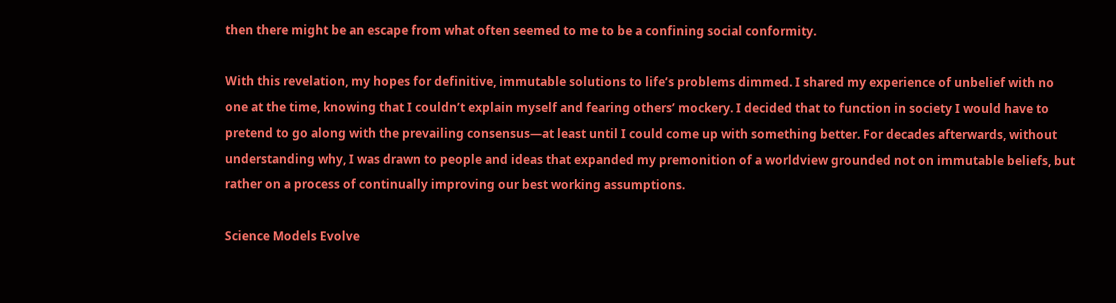then there might be an escape from what often seemed to me to be a confining social conformity.

With this revelation, my hopes for definitive, immutable solutions to life’s problems dimmed. I shared my experience of unbelief with no one at the time, knowing that I couldn’t explain myself and fearing others’ mockery. I decided that to function in society I would have to pretend to go along with the prevailing consensus—at least until I could come up with something better. For decades afterwards, without understanding why, I was drawn to people and ideas that expanded my premonition of a worldview grounded not on immutable beliefs, but rather on a process of continually improving our best working assumptions.

Science Models Evolve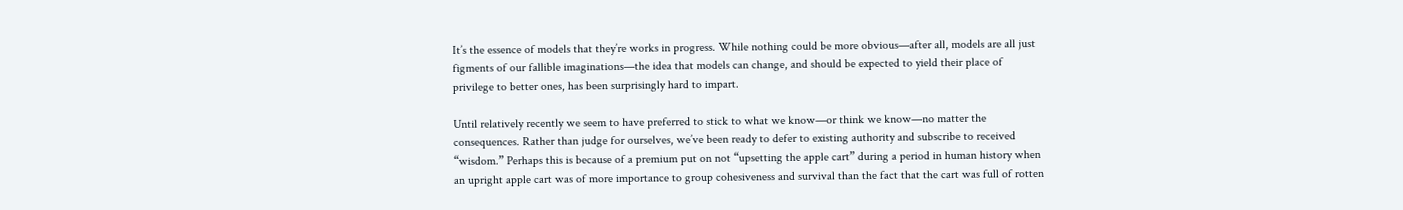It’s the essence of models that they’re works in progress. While nothing could be more obvious—after all, models are all just figments of our fallible imaginations—the idea that models can change, and should be expected to yield their place of privilege to better ones, has been surprisingly hard to impart.

Until relatively recently we seem to have preferred to stick to what we know—or think we know—no matter the consequences. Rather than judge for ourselves, we’ve been ready to defer to existing authority and subscribe to received “wisdom.” Perhaps this is because of a premium put on not “upsetting the apple cart” during a period in human history when an upright apple cart was of more importance to group cohesiveness and survival than the fact that the cart was full of rotten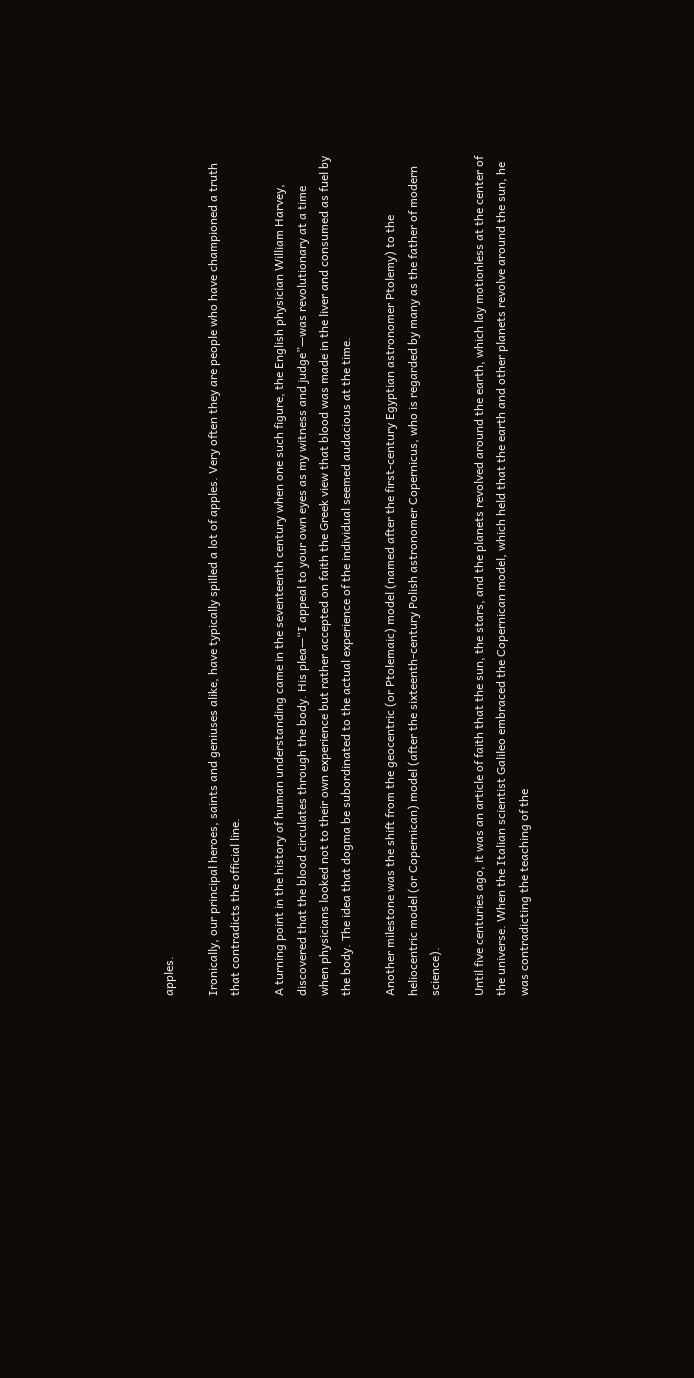apples.

Ironically, our principal heroes, saints and geniuses alike, have typically spilled a lot of apples. Very often they are people who have championed a truth that contradicts the official line.

A turning point in the history of human understanding came in the seventeenth century when one such figure, the English physician William Harvey, discovered that the blood circulates through the body. His plea—“I appeal to your own eyes as my witness and judge”—was revolutionary at a time when physicians looked not to their own experience but rather accepted on faith the Greek view that blood was made in the liver and consumed as fuel by the body. The idea that dogma be subordinated to the actual experience of the individual seemed audacious at the time.

Another milestone was the shift from the geocentric (or Ptolemaic) model (named after the first-century Egyptian astronomer Ptolemy) to the heliocentric model (or Copernican) model (after the sixteenth-century Polish astronomer Copernicus, who is regarded by many as the father of modern science).

Until five centuries ago, it was an article of faith that the sun, the stars, and the planets revolved around the earth, which lay motionless at the center of the universe. When the Italian scientist Galileo embraced the Copernican model, which held that the earth and other planets revolve around the sun, he was contradicting the teaching of the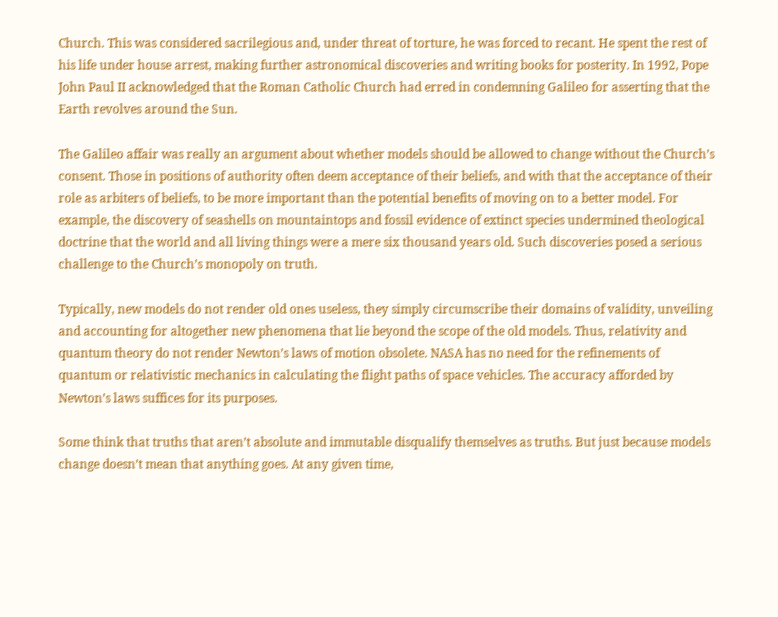Church. This was considered sacrilegious and, under threat of torture, he was forced to recant. He spent the rest of his life under house arrest, making further astronomical discoveries and writing books for posterity. In 1992, Pope John Paul II acknowledged that the Roman Catholic Church had erred in condemning Galileo for asserting that the Earth revolves around the Sun.

The Galileo affair was really an argument about whether models should be allowed to change without the Church’s consent. Those in positions of authority often deem acceptance of their beliefs, and with that the acceptance of their role as arbiters of beliefs, to be more important than the potential benefits of moving on to a better model. For example, the discovery of seashells on mountaintops and fossil evidence of extinct species undermined theological doctrine that the world and all living things were a mere six thousand years old. Such discoveries posed a serious challenge to the Church’s monopoly on truth.

Typically, new models do not render old ones useless, they simply circumscribe their domains of validity, unveiling and accounting for altogether new phenomena that lie beyond the scope of the old models. Thus, relativity and quantum theory do not render Newton’s laws of motion obsolete. NASA has no need for the refinements of quantum or relativistic mechanics in calculating the flight paths of space vehicles. The accuracy afforded by Newton’s laws suffices for its purposes.

Some think that truths that aren’t absolute and immutable disqualify themselves as truths. But just because models change doesn’t mean that anything goes. At any given time,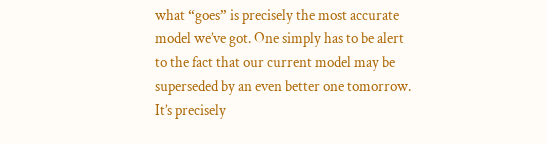what “goes” is precisely the most accurate model we’ve got. One simply has to be alert to the fact that our current model may be superseded by an even better one tomorrow. It’s precisely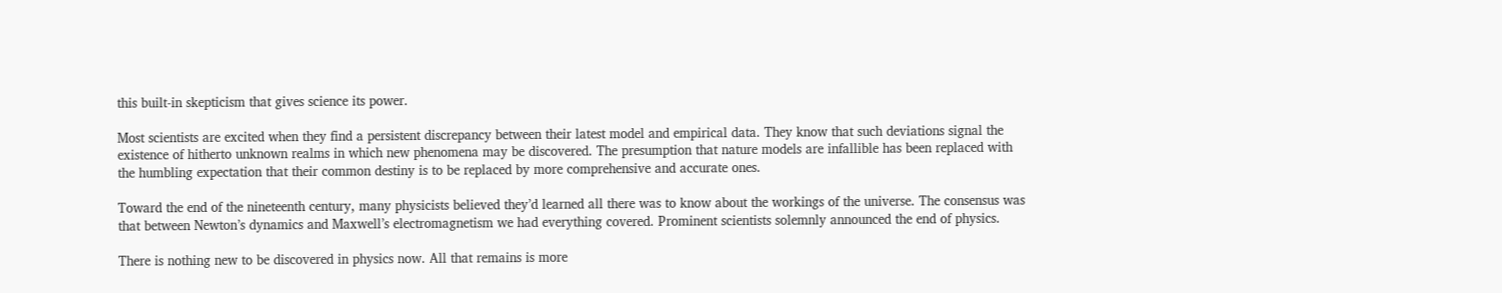this built-in skepticism that gives science its power.

Most scientists are excited when they find a persistent discrepancy between their latest model and empirical data. They know that such deviations signal the existence of hitherto unknown realms in which new phenomena may be discovered. The presumption that nature models are infallible has been replaced with the humbling expectation that their common destiny is to be replaced by more comprehensive and accurate ones.

Toward the end of the nineteenth century, many physicists believed they’d learned all there was to know about the workings of the universe. The consensus was that between Newton’s dynamics and Maxwell’s electromagnetism we had everything covered. Prominent scientists solemnly announced the end of physics.

There is nothing new to be discovered in physics now. All that remains is more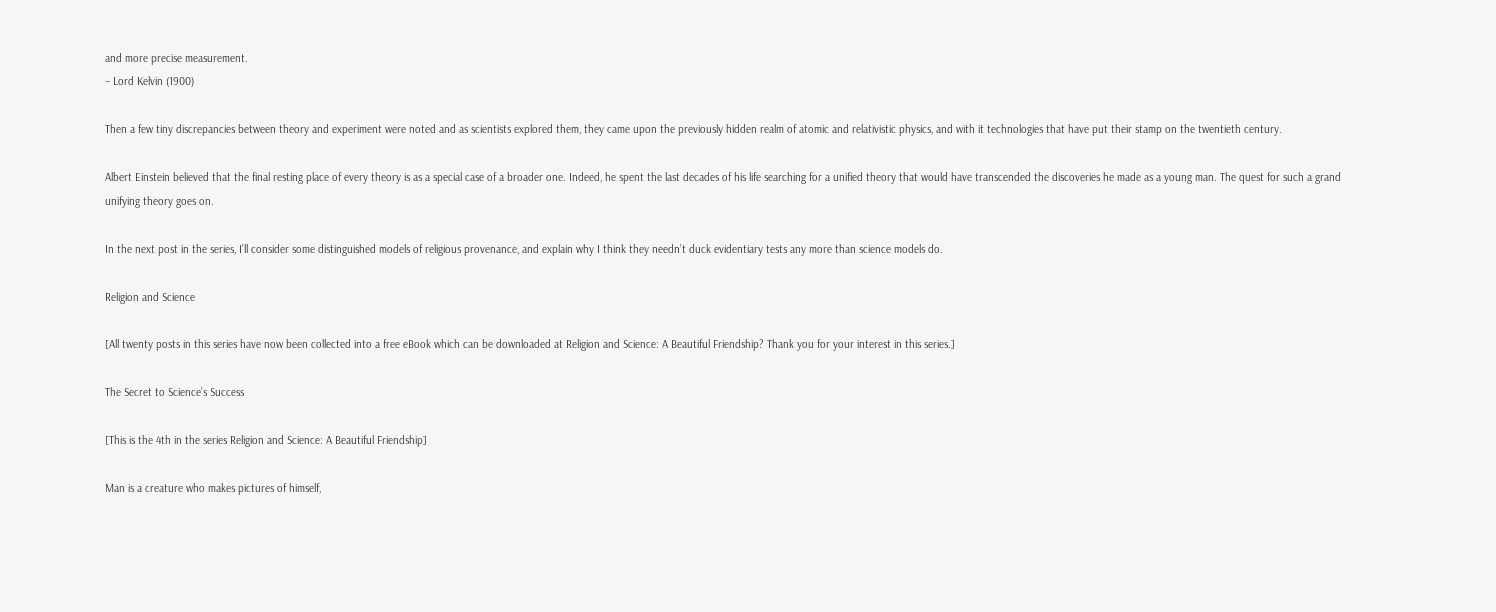and more precise measurement.
– Lord Kelvin (1900)

Then a few tiny discrepancies between theory and experiment were noted and as scientists explored them, they came upon the previously hidden realm of atomic and relativistic physics, and with it technologies that have put their stamp on the twentieth century.

Albert Einstein believed that the final resting place of every theory is as a special case of a broader one. Indeed, he spent the last decades of his life searching for a unified theory that would have transcended the discoveries he made as a young man. The quest for such a grand unifying theory goes on.

In the next post in the series, I’ll consider some distinguished models of religious provenance, and explain why I think they needn’t duck evidentiary tests any more than science models do.

Religion and Science

[All twenty posts in this series have now been collected into a free eBook which can be downloaded at Religion and Science: A Beautiful Friendship? Thank you for your interest in this series.]

The Secret to Science’s Success

[This is the 4th in the series Religion and Science: A Beautiful Friendship]

Man is a creature who makes pictures of himself,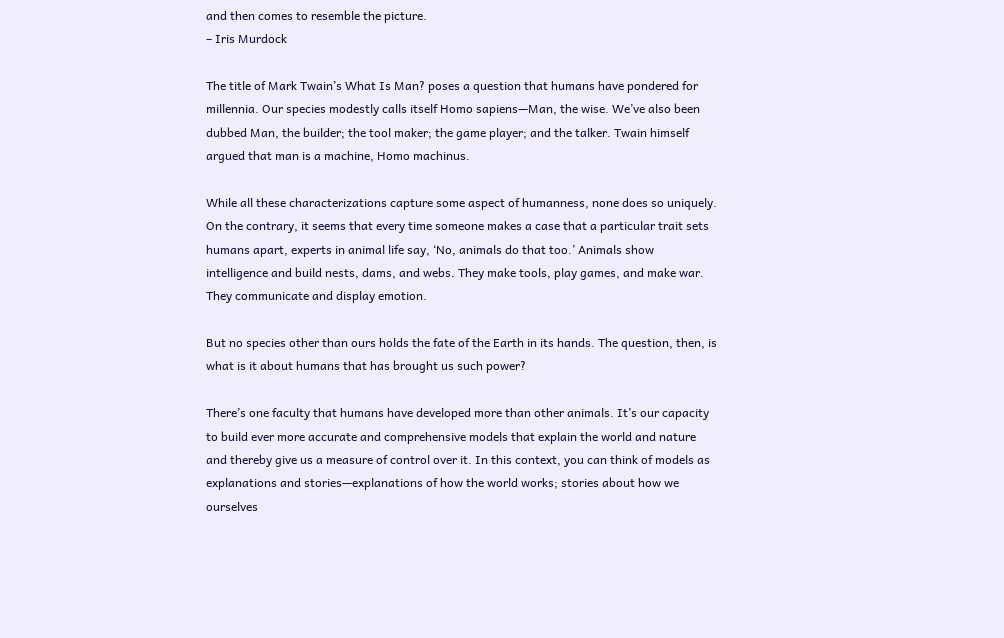and then comes to resemble the picture.
– Iris Murdock

The title of Mark Twain’s What Is Man? poses a question that humans have pondered for millennia. Our species modestly calls itself Homo sapiens—Man, the wise. We’ve also been dubbed Man, the builder; the tool maker; the game player; and the talker. Twain himself argued that man is a machine, Homo machinus.

While all these characterizations capture some aspect of humanness, none does so uniquely. On the contrary, it seems that every time someone makes a case that a particular trait sets humans apart, experts in animal life say, ‘No, animals do that too.’ Animals show intelligence and build nests, dams, and webs. They make tools, play games, and make war. They communicate and display emotion.

But no species other than ours holds the fate of the Earth in its hands. The question, then, is what is it about humans that has brought us such power?

There’s one faculty that humans have developed more than other animals. It’s our capacity to build ever more accurate and comprehensive models that explain the world and nature and thereby give us a measure of control over it. In this context, you can think of models as explanations and stories—explanations of how the world works; stories about how we ourselves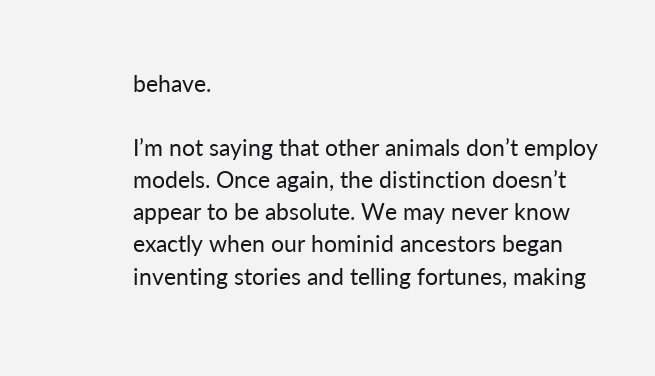behave.

I’m not saying that other animals don’t employ models. Once again, the distinction doesn’t appear to be absolute. We may never know exactly when our hominid ancestors began inventing stories and telling fortunes, making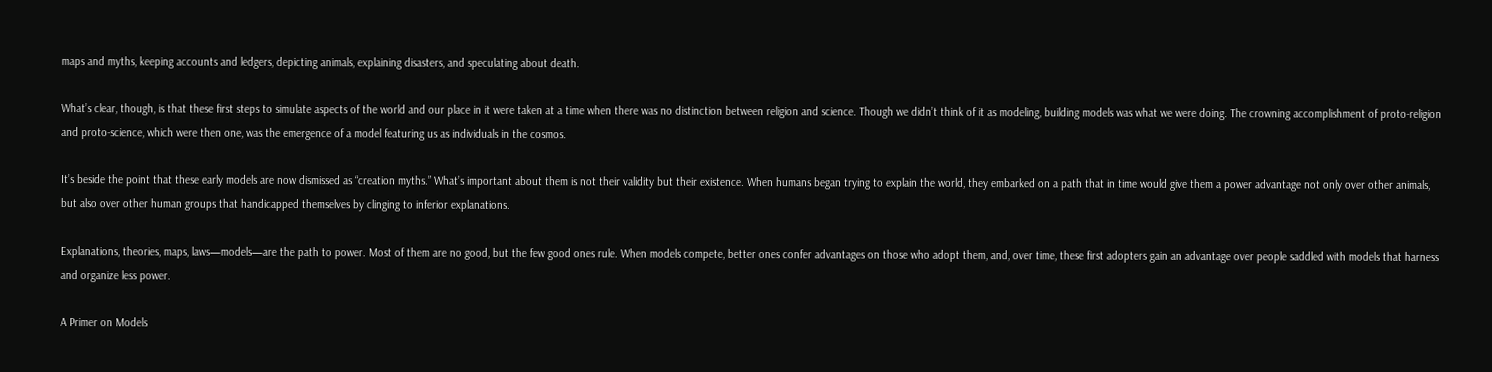maps and myths, keeping accounts and ledgers, depicting animals, explaining disasters, and speculating about death.

What’s clear, though, is that these first steps to simulate aspects of the world and our place in it were taken at a time when there was no distinction between religion and science. Though we didn’t think of it as modeling, building models was what we were doing. The crowning accomplishment of proto-religion and proto-science, which were then one, was the emergence of a model featuring us as individuals in the cosmos.

It’s beside the point that these early models are now dismissed as “creation myths.” What’s important about them is not their validity but their existence. When humans began trying to explain the world, they embarked on a path that in time would give them a power advantage not only over other animals, but also over other human groups that handicapped themselves by clinging to inferior explanations.

Explanations, theories, maps, laws—models—are the path to power. Most of them are no good, but the few good ones rule. When models compete, better ones confer advantages on those who adopt them, and, over time, these first adopters gain an advantage over people saddled with models that harness and organize less power.

A Primer on Models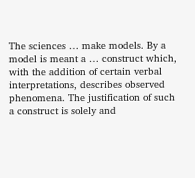The sciences … make models. By a model is meant a … construct which, with the addition of certain verbal interpretations, describes observed phenomena. The justification of such a construct is solely and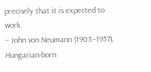precisely that it is expected to work.
– John von Neumann (1903–1957), Hungarian-born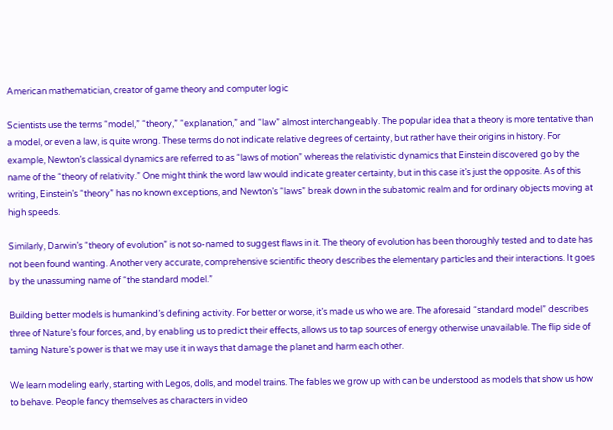American mathematician, creator of game theory and computer logic

Scientists use the terms “model,” “theory,” “explanation,” and “law” almost interchangeably. The popular idea that a theory is more tentative than a model, or even a law, is quite wrong. These terms do not indicate relative degrees of certainty, but rather have their origins in history. For example, Newton’s classical dynamics are referred to as “laws of motion” whereas the relativistic dynamics that Einstein discovered go by the name of the “theory of relativity.” One might think the word law would indicate greater certainty, but in this case it’s just the opposite. As of this writing, Einstein’s “theory” has no known exceptions, and Newton’s “laws” break down in the subatomic realm and for ordinary objects moving at high speeds.

Similarly, Darwin’s “theory of evolution” is not so-named to suggest flaws in it. The theory of evolution has been thoroughly tested and to date has not been found wanting. Another very accurate, comprehensive scientific theory describes the elementary particles and their interactions. It goes by the unassuming name of “the standard model.”

Building better models is humankind’s defining activity. For better or worse, it’s made us who we are. The aforesaid “standard model” describes three of Nature’s four forces, and, by enabling us to predict their effects, allows us to tap sources of energy otherwise unavailable. The flip side of taming Nature’s power is that we may use it in ways that damage the planet and harm each other.

We learn modeling early, starting with Legos, dolls, and model trains. The fables we grow up with can be understood as models that show us how to behave. People fancy themselves as characters in video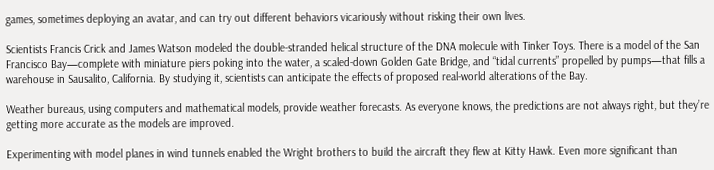games, sometimes deploying an avatar, and can try out different behaviors vicariously without risking their own lives.

Scientists Francis Crick and James Watson modeled the double-stranded helical structure of the DNA molecule with Tinker Toys. There is a model of the San Francisco Bay—complete with miniature piers poking into the water, a scaled-down Golden Gate Bridge, and “tidal currents” propelled by pumps—that fills a warehouse in Sausalito, California. By studying it, scientists can anticipate the effects of proposed real-world alterations of the Bay.

Weather bureaus, using computers and mathematical models, provide weather forecasts. As everyone knows, the predictions are not always right, but they’re getting more accurate as the models are improved.

Experimenting with model planes in wind tunnels enabled the Wright brothers to build the aircraft they flew at Kitty Hawk. Even more significant than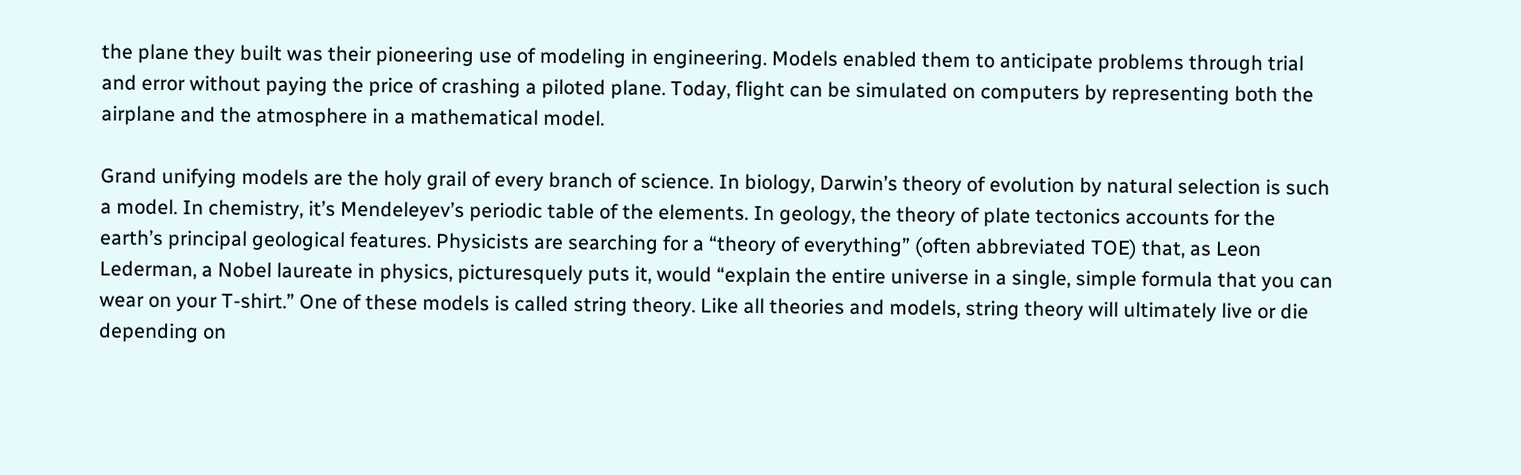the plane they built was their pioneering use of modeling in engineering. Models enabled them to anticipate problems through trial and error without paying the price of crashing a piloted plane. Today, flight can be simulated on computers by representing both the airplane and the atmosphere in a mathematical model.

Grand unifying models are the holy grail of every branch of science. In biology, Darwin’s theory of evolution by natural selection is such a model. In chemistry, it’s Mendeleyev’s periodic table of the elements. In geology, the theory of plate tectonics accounts for the earth’s principal geological features. Physicists are searching for a “theory of everything” (often abbreviated TOE) that, as Leon Lederman, a Nobel laureate in physics, picturesquely puts it, would “explain the entire universe in a single, simple formula that you can wear on your T-shirt.” One of these models is called string theory. Like all theories and models, string theory will ultimately live or die depending on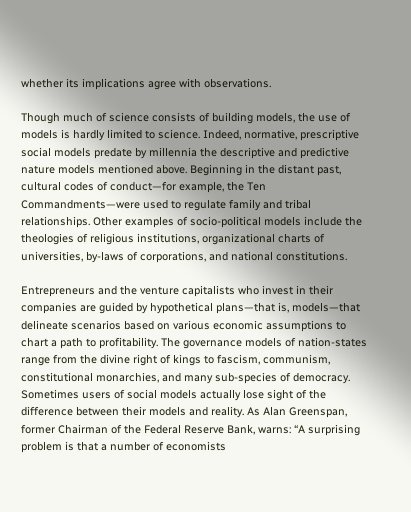whether its implications agree with observations.

Though much of science consists of building models, the use of models is hardly limited to science. Indeed, normative, prescriptive social models predate by millennia the descriptive and predictive nature models mentioned above. Beginning in the distant past, cultural codes of conduct—for example, the Ten Commandments—were used to regulate family and tribal relationships. Other examples of socio-political models include the theologies of religious institutions, organizational charts of universities, by-laws of corporations, and national constitutions.

Entrepreneurs and the venture capitalists who invest in their companies are guided by hypothetical plans—that is, models—that delineate scenarios based on various economic assumptions to chart a path to profitability. The governance models of nation-states range from the divine right of kings to fascism, communism, constitutional monarchies, and many sub-species of democracy. Sometimes users of social models actually lose sight of the difference between their models and reality. As Alan Greenspan, former Chairman of the Federal Reserve Bank, warns: “A surprising problem is that a number of economists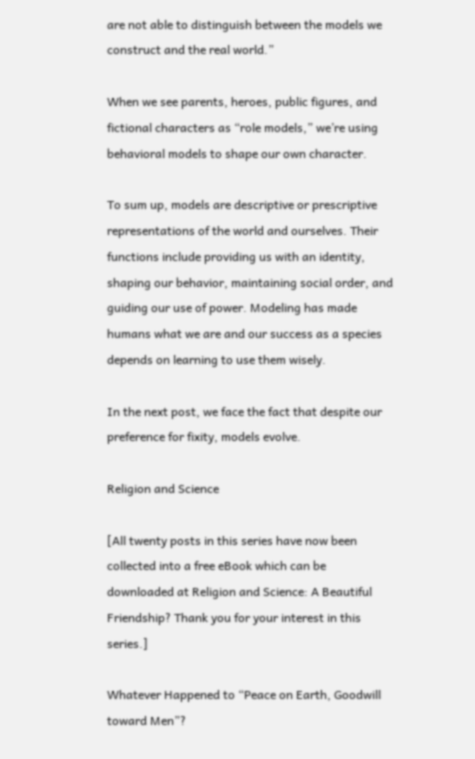are not able to distinguish between the models we construct and the real world.”

When we see parents, heroes, public figures, and fictional characters as “role models,” we’re using behavioral models to shape our own character.

To sum up, models are descriptive or prescriptive representations of the world and ourselves. Their functions include providing us with an identity, shaping our behavior, maintaining social order, and guiding our use of power. Modeling has made humans what we are and our success as a species depends on learning to use them wisely.

In the next post, we face the fact that despite our preference for fixity, models evolve.

Religion and Science

[All twenty posts in this series have now been collected into a free eBook which can be downloaded at Religion and Science: A Beautiful Friendship? Thank you for your interest in this series.]

Whatever Happened to “Peace on Earth, Goodwill toward Men”?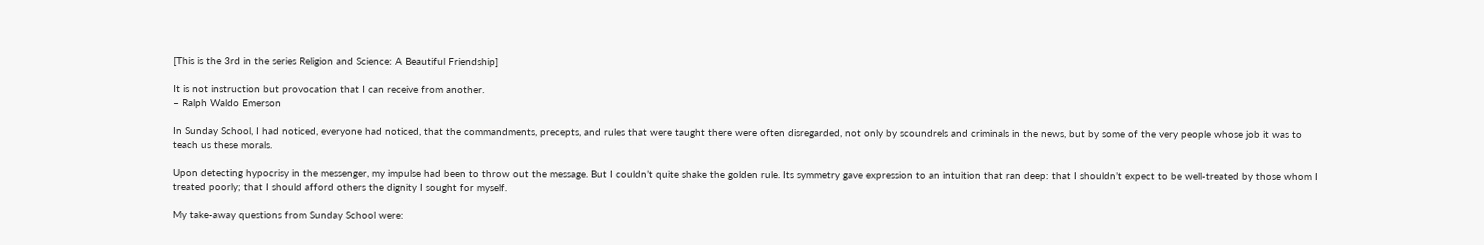[This is the 3rd in the series Religion and Science: A Beautiful Friendship]

It is not instruction but provocation that I can receive from another.
– Ralph Waldo Emerson

In Sunday School, I had noticed, everyone had noticed, that the commandments, precepts, and rules that were taught there were often disregarded, not only by scoundrels and criminals in the news, but by some of the very people whose job it was to teach us these morals.

Upon detecting hypocrisy in the messenger, my impulse had been to throw out the message. But I couldn’t quite shake the golden rule. Its symmetry gave expression to an intuition that ran deep: that I shouldn’t expect to be well-treated by those whom I treated poorly; that I should afford others the dignity I sought for myself.

My take-away questions from Sunday School were: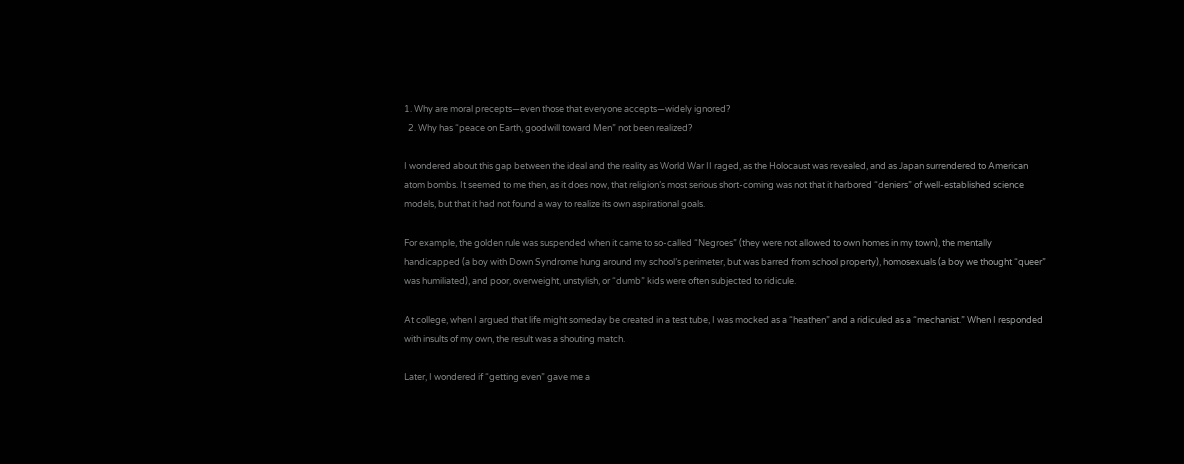1. Why are moral precepts—even those that everyone accepts—widely ignored?
  2. Why has “peace on Earth, goodwill toward Men” not been realized?

I wondered about this gap between the ideal and the reality as World War II raged, as the Holocaust was revealed, and as Japan surrendered to American atom bombs. It seemed to me then, as it does now, that religion’s most serious short-coming was not that it harbored “deniers” of well-established science models, but that it had not found a way to realize its own aspirational goals.

For example, the golden rule was suspended when it came to so-called “Negroes” (they were not allowed to own homes in my town), the mentally handicapped (a boy with Down Syndrome hung around my school’s perimeter, but was barred from school property), homosexuals (a boy we thought “queer” was humiliated), and poor, overweight, unstylish, or “dumb” kids were often subjected to ridicule.

At college, when I argued that life might someday be created in a test tube, I was mocked as a “heathen” and a ridiculed as a “mechanist.” When I responded with insults of my own, the result was a shouting match.

Later, I wondered if “getting even” gave me a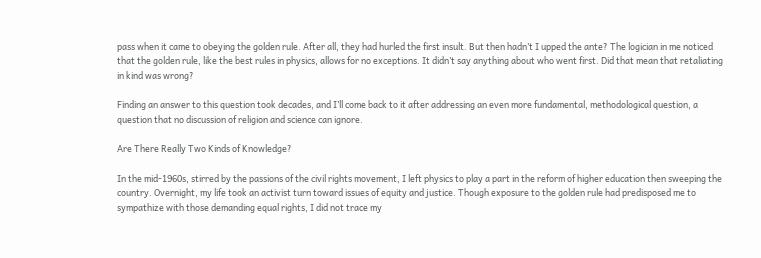pass when it came to obeying the golden rule. After all, they had hurled the first insult. But then hadn’t I upped the ante? The logician in me noticed that the golden rule, like the best rules in physics, allows for no exceptions. It didn’t say anything about who went first. Did that mean that retaliating in kind was wrong?

Finding an answer to this question took decades, and I’ll come back to it after addressing an even more fundamental, methodological question, a question that no discussion of religion and science can ignore.

Are There Really Two Kinds of Knowledge?

In the mid-1960s, stirred by the passions of the civil rights movement, I left physics to play a part in the reform of higher education then sweeping the country. Overnight, my life took an activist turn toward issues of equity and justice. Though exposure to the golden rule had predisposed me to sympathize with those demanding equal rights, I did not trace my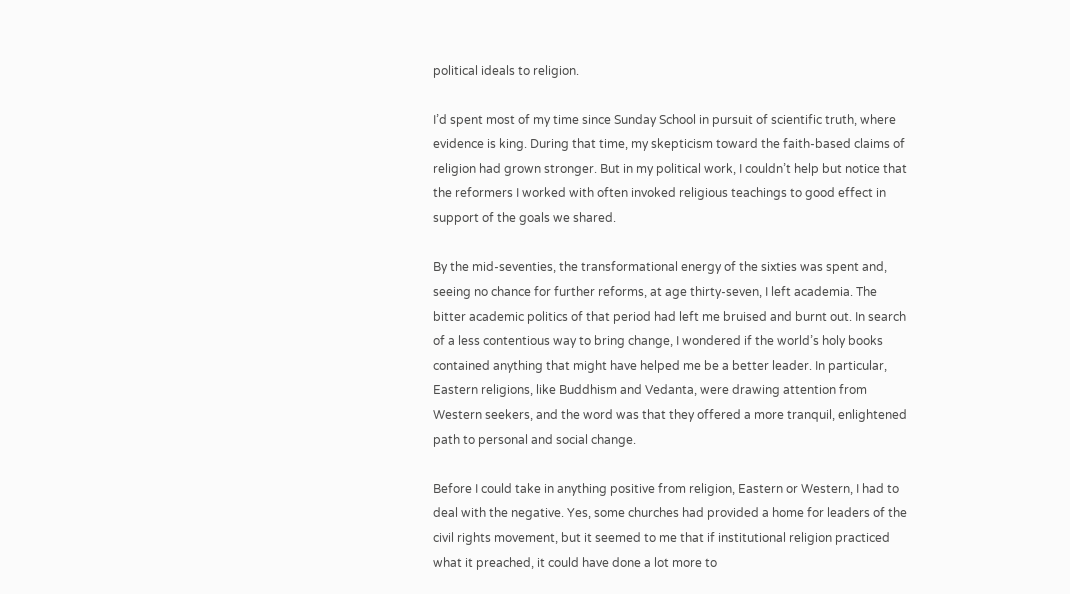political ideals to religion.

I’d spent most of my time since Sunday School in pursuit of scientific truth, where evidence is king. During that time, my skepticism toward the faith-based claims of religion had grown stronger. But in my political work, I couldn’t help but notice that the reformers I worked with often invoked religious teachings to good effect in support of the goals we shared.

By the mid-seventies, the transformational energy of the sixties was spent and, seeing no chance for further reforms, at age thirty-seven, I left academia. The bitter academic politics of that period had left me bruised and burnt out. In search of a less contentious way to bring change, I wondered if the world’s holy books contained anything that might have helped me be a better leader. In particular, Eastern religions, like Buddhism and Vedanta, were drawing attention from Western seekers, and the word was that they offered a more tranquil, enlightened path to personal and social change.

Before I could take in anything positive from religion, Eastern or Western, I had to deal with the negative. Yes, some churches had provided a home for leaders of the civil rights movement, but it seemed to me that if institutional religion practiced what it preached, it could have done a lot more to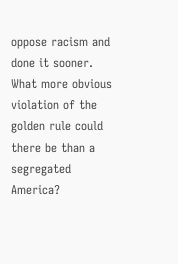oppose racism and done it sooner. What more obvious violation of the golden rule could there be than a segregated America?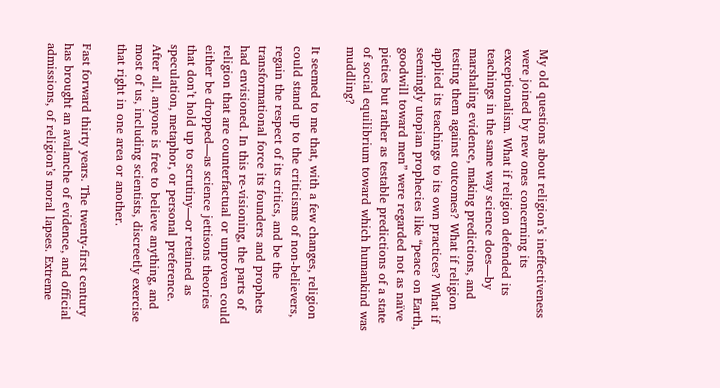My old questions about religion’s ineffectiveness were joined by new ones concerning its exceptionalism. What if religion defended its teachings in the same way science does—by marshaling evidence, making predictions, and testing them against outcomes? What if religion applied its teachings to its own practices? What if seemingly utopian prophecies like “peace on Earth, goodwill toward men” were regarded not as naïve pieties but rather as testable predictions of a state of social equilibrium toward which humankind was muddling?

It seemed to me that, with a few changes, religion could stand up to the criticisms of non-believers, regain the respect of its critics, and be the transformational force its founders and prophets had envisioned. In this re-visioning, the parts of religion that are counterfactual or unproven could either be dropped—as science jettisons theories that don’t hold up to scrutiny—or retained as speculation, metaphor, or personal preference. After all, anyone is free to believe anything, and most of us, including scientists, discreetly exercise that right in one area or another.

Fast forward thirty years. The twenty-first century has brought an avalanche of evidence, and official admissions, of religion’s moral lapses. Extreme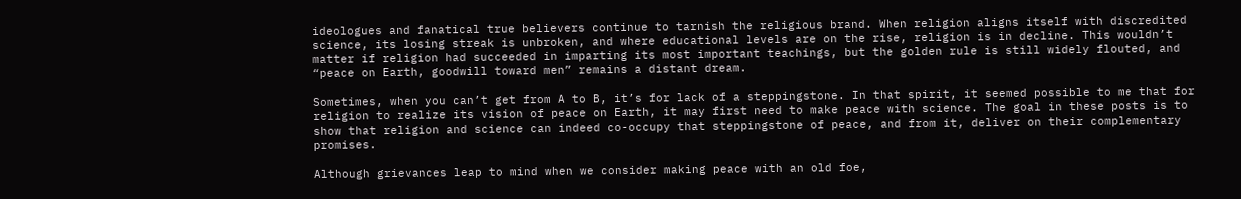ideologues and fanatical true believers continue to tarnish the religious brand. When religion aligns itself with discredited science, its losing streak is unbroken, and where educational levels are on the rise, religion is in decline. This wouldn’t matter if religion had succeeded in imparting its most important teachings, but the golden rule is still widely flouted, and “peace on Earth, goodwill toward men” remains a distant dream.

Sometimes, when you can’t get from A to B, it’s for lack of a steppingstone. In that spirit, it seemed possible to me that for religion to realize its vision of peace on Earth, it may first need to make peace with science. The goal in these posts is to show that religion and science can indeed co-occupy that steppingstone of peace, and from it, deliver on their complementary promises.

Although grievances leap to mind when we consider making peace with an old foe,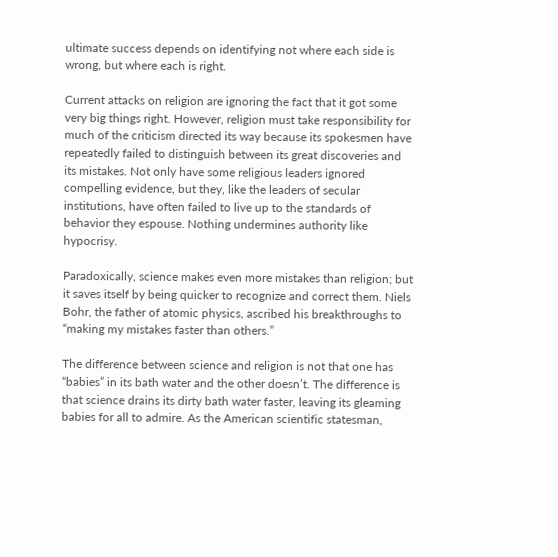ultimate success depends on identifying not where each side is wrong, but where each is right.

Current attacks on religion are ignoring the fact that it got some very big things right. However, religion must take responsibility for much of the criticism directed its way because its spokesmen have repeatedly failed to distinguish between its great discoveries and its mistakes. Not only have some religious leaders ignored compelling evidence, but they, like the leaders of secular institutions, have often failed to live up to the standards of behavior they espouse. Nothing undermines authority like hypocrisy.

Paradoxically, science makes even more mistakes than religion; but it saves itself by being quicker to recognize and correct them. Niels Bohr, the father of atomic physics, ascribed his breakthroughs to “making my mistakes faster than others.”

The difference between science and religion is not that one has “babies” in its bath water and the other doesn’t. The difference is that science drains its dirty bath water faster, leaving its gleaming babies for all to admire. As the American scientific statesman,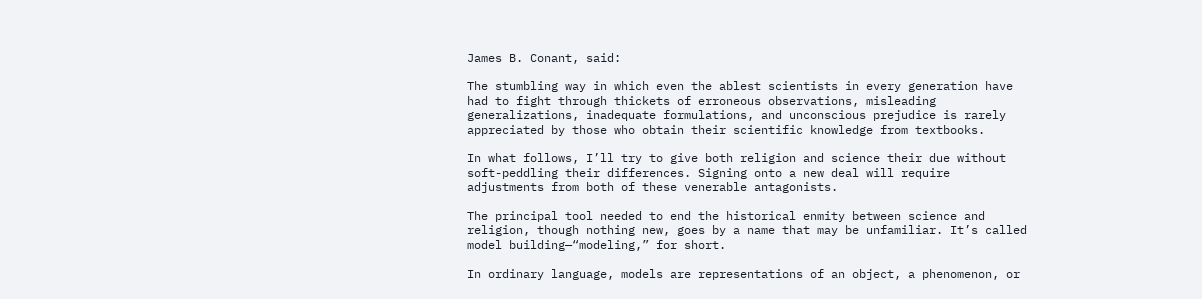James B. Conant, said:

The stumbling way in which even the ablest scientists in every generation have had to fight through thickets of erroneous observations, misleading generalizations, inadequate formulations, and unconscious prejudice is rarely appreciated by those who obtain their scientific knowledge from textbooks.

In what follows, I’ll try to give both religion and science their due without soft-peddling their differences. Signing onto a new deal will require adjustments from both of these venerable antagonists.

The principal tool needed to end the historical enmity between science and religion, though nothing new, goes by a name that may be unfamiliar. It’s called model building—“modeling,” for short.

In ordinary language, models are representations of an object, a phenomenon, or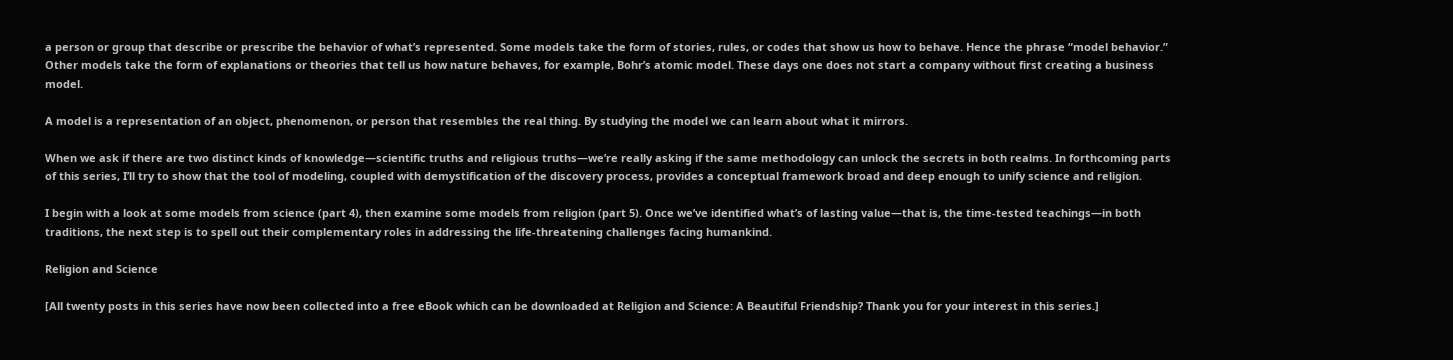a person or group that describe or prescribe the behavior of what’s represented. Some models take the form of stories, rules, or codes that show us how to behave. Hence the phrase “model behavior.” Other models take the form of explanations or theories that tell us how nature behaves, for example, Bohr’s atomic model. These days one does not start a company without first creating a business model.

A model is a representation of an object, phenomenon, or person that resembles the real thing. By studying the model we can learn about what it mirrors.

When we ask if there are two distinct kinds of knowledge—scientific truths and religious truths—we’re really asking if the same methodology can unlock the secrets in both realms. In forthcoming parts of this series, I’ll try to show that the tool of modeling, coupled with demystification of the discovery process, provides a conceptual framework broad and deep enough to unify science and religion.

I begin with a look at some models from science (part 4), then examine some models from religion (part 5). Once we’ve identified what’s of lasting value—that is, the time-tested teachings—in both traditions, the next step is to spell out their complementary roles in addressing the life-threatening challenges facing humankind.

Religion and Science

[All twenty posts in this series have now been collected into a free eBook which can be downloaded at Religion and Science: A Beautiful Friendship? Thank you for your interest in this series.]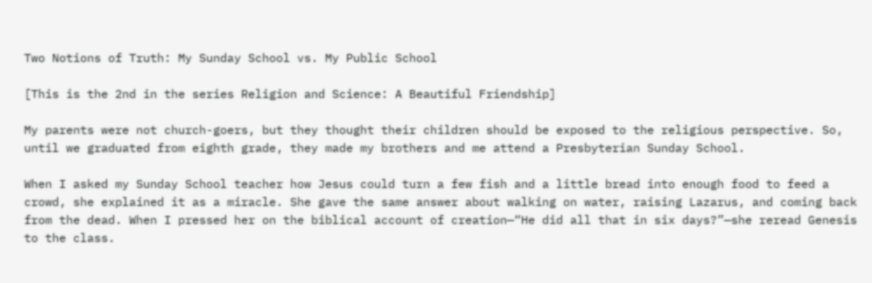Two Notions of Truth: My Sunday School vs. My Public School

[This is the 2nd in the series Religion and Science: A Beautiful Friendship]

My parents were not church-goers, but they thought their children should be exposed to the religious perspective. So, until we graduated from eighth grade, they made my brothers and me attend a Presbyterian Sunday School.

When I asked my Sunday School teacher how Jesus could turn a few fish and a little bread into enough food to feed a crowd, she explained it as a miracle. She gave the same answer about walking on water, raising Lazarus, and coming back from the dead. When I pressed her on the biblical account of creation—“He did all that in six days?”—she reread Genesis to the class.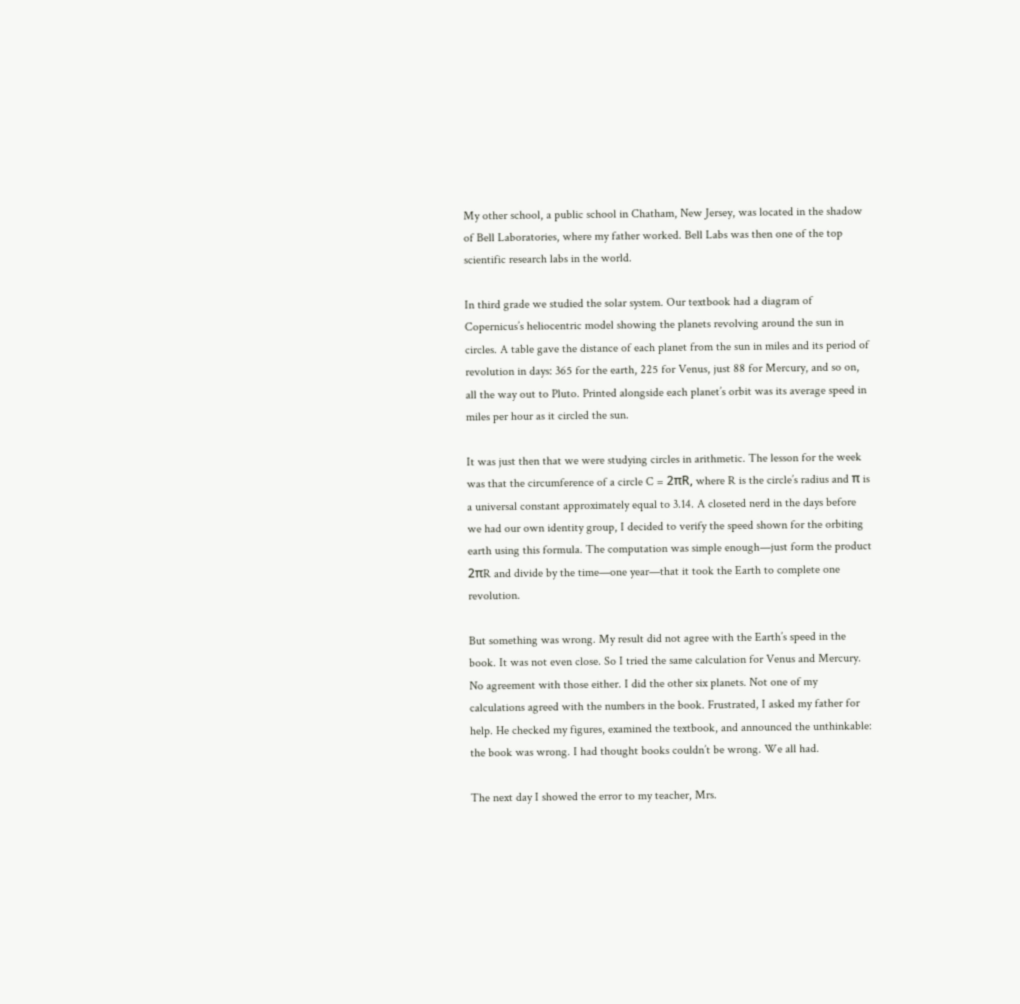My other school, a public school in Chatham, New Jersey, was located in the shadow of Bell Laboratories, where my father worked. Bell Labs was then one of the top scientific research labs in the world.

In third grade we studied the solar system. Our textbook had a diagram of Copernicus’s heliocentric model showing the planets revolving around the sun in circles. A table gave the distance of each planet from the sun in miles and its period of revolution in days: 365 for the earth, 225 for Venus, just 88 for Mercury, and so on, all the way out to Pluto. Printed alongside each planet’s orbit was its average speed in miles per hour as it circled the sun.

It was just then that we were studying circles in arithmetic. The lesson for the week was that the circumference of a circle C = 2πR, where R is the circle’s radius and π is a universal constant approximately equal to 3.14. A closeted nerd in the days before we had our own identity group, I decided to verify the speed shown for the orbiting earth using this formula. The computation was simple enough—just form the product 2πR and divide by the time—one year—that it took the Earth to complete one revolution.

But something was wrong. My result did not agree with the Earth’s speed in the book. It was not even close. So I tried the same calculation for Venus and Mercury. No agreement with those either. I did the other six planets. Not one of my calculations agreed with the numbers in the book. Frustrated, I asked my father for help. He checked my figures, examined the textbook, and announced the unthinkable: the book was wrong. I had thought books couldn’t be wrong. We all had.

The next day I showed the error to my teacher, Mrs.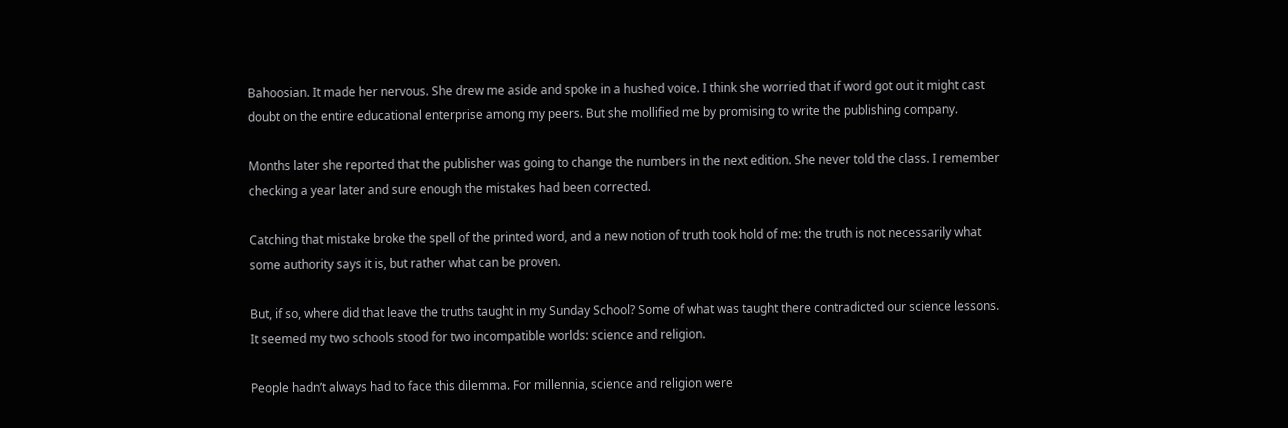Bahoosian. It made her nervous. She drew me aside and spoke in a hushed voice. I think she worried that if word got out it might cast doubt on the entire educational enterprise among my peers. But she mollified me by promising to write the publishing company.

Months later she reported that the publisher was going to change the numbers in the next edition. She never told the class. I remember checking a year later and sure enough the mistakes had been corrected.

Catching that mistake broke the spell of the printed word, and a new notion of truth took hold of me: the truth is not necessarily what some authority says it is, but rather what can be proven.

But, if so, where did that leave the truths taught in my Sunday School? Some of what was taught there contradicted our science lessons. It seemed my two schools stood for two incompatible worlds: science and religion.

People hadn’t always had to face this dilemma. For millennia, science and religion were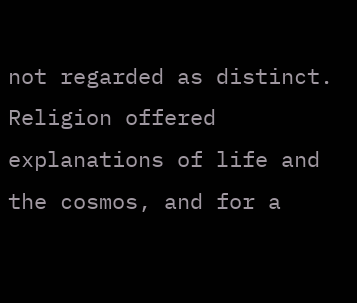not regarded as distinct. Religion offered explanations of life and the cosmos, and for a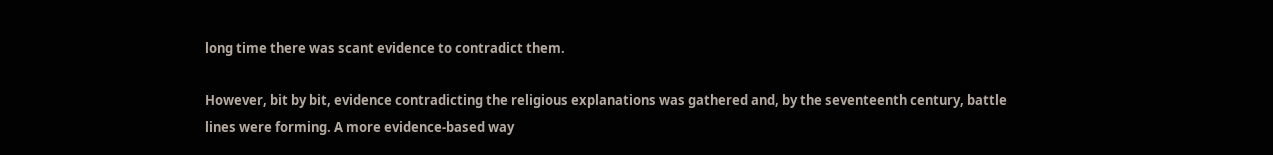long time there was scant evidence to contradict them.

However, bit by bit, evidence contradicting the religious explanations was gathered and, by the seventeenth century, battle lines were forming. A more evidence-based way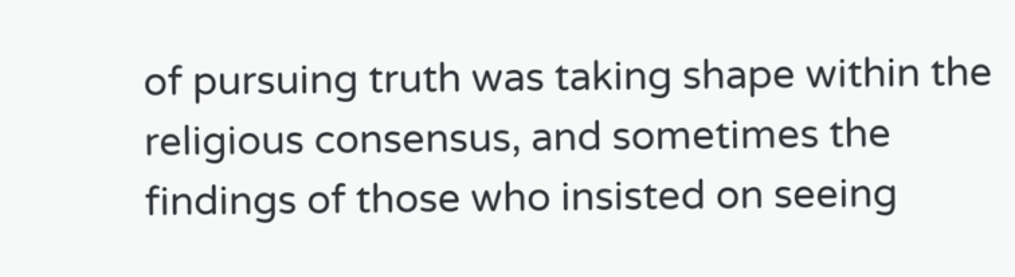of pursuing truth was taking shape within the religious consensus, and sometimes the findings of those who insisted on seeing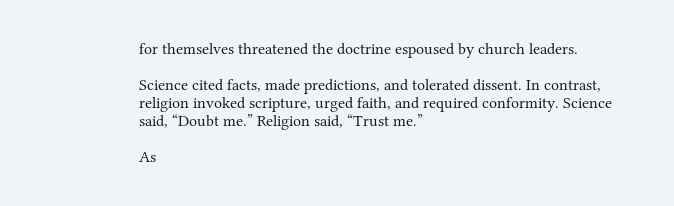for themselves threatened the doctrine espoused by church leaders.

Science cited facts, made predictions, and tolerated dissent. In contrast, religion invoked scripture, urged faith, and required conformity. Science said, “Doubt me.” Religion said, “Trust me.”

As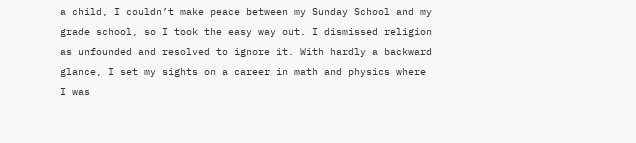a child, I couldn’t make peace between my Sunday School and my grade school, so I took the easy way out. I dismissed religion as unfounded and resolved to ignore it. With hardly a backward glance, I set my sights on a career in math and physics where I was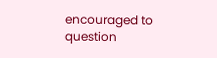encouraged to question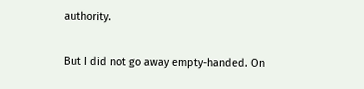authority.

But I did not go away empty-handed. On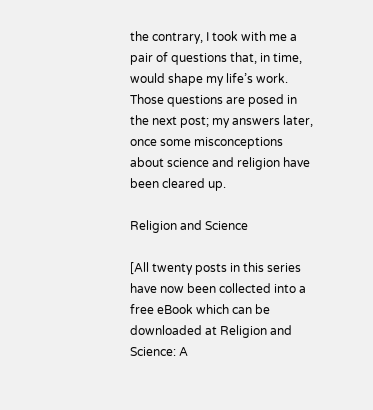the contrary, I took with me a pair of questions that, in time, would shape my life’s work. Those questions are posed in the next post; my answers later, once some misconceptions about science and religion have been cleared up.

Religion and Science

[All twenty posts in this series have now been collected into a free eBook which can be downloaded at Religion and Science: A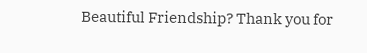Beautiful Friendship? Thank you for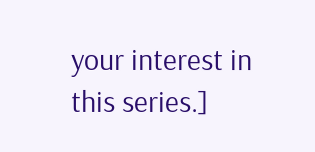your interest in this series.]